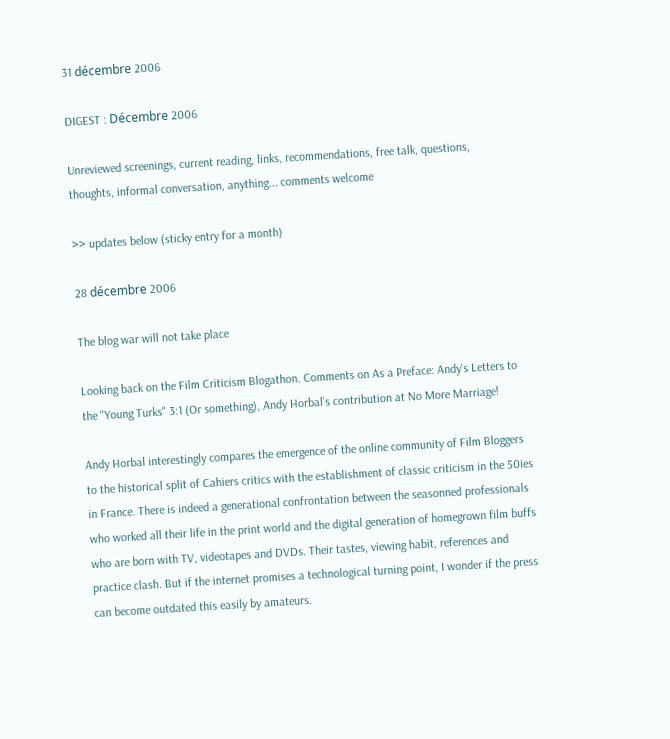31 décembre 2006

DIGEST : Décembre 2006

Unreviewed screenings, current reading, links, recommendations, free talk, questions, thoughts, informal conversation, anything... comments welcome

>> updates below (sticky entry for a month)

28 décembre 2006

The blog war will not take place

Looking back on the Film Criticism Blogathon. Comments on As a Preface: Andy's Letters to the "Young Turks" 3:1 (Or something), Andy Horbal's contribution at No More Marriage!

Andy Horbal interestingly compares the emergence of the online community of Film Bloggers to the historical split of Cahiers critics with the establishment of classic criticism in the 50ies in France. There is indeed a generational confrontation between the seasonned professionals who worked all their life in the print world and the digital generation of homegrown film buffs who are born with TV, videotapes and DVDs. Their tastes, viewing habit, references and practice clash. But if the internet promises a technological turning point, I wonder if the press can become outdated this easily by amateurs.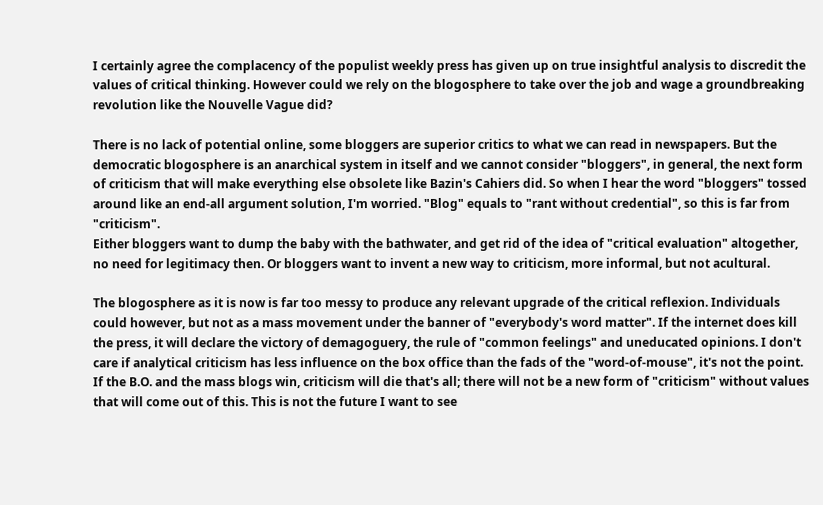I certainly agree the complacency of the populist weekly press has given up on true insightful analysis to discredit the values of critical thinking. However could we rely on the blogosphere to take over the job and wage a groundbreaking revolution like the Nouvelle Vague did?

There is no lack of potential online, some bloggers are superior critics to what we can read in newspapers. But the democratic blogosphere is an anarchical system in itself and we cannot consider "bloggers", in general, the next form of criticism that will make everything else obsolete like Bazin's Cahiers did. So when I hear the word "bloggers" tossed around like an end-all argument solution, I'm worried. "Blog" equals to "rant without credential", so this is far from "criticism".
Either bloggers want to dump the baby with the bathwater, and get rid of the idea of "critical evaluation" altogether, no need for legitimacy then. Or bloggers want to invent a new way to criticism, more informal, but not acultural.

The blogosphere as it is now is far too messy to produce any relevant upgrade of the critical reflexion. Individuals could however, but not as a mass movement under the banner of "everybody's word matter". If the internet does kill the press, it will declare the victory of demagoguery, the rule of "common feelings" and uneducated opinions. I don't care if analytical criticism has less influence on the box office than the fads of the "word-of-mouse", it's not the point. If the B.O. and the mass blogs win, criticism will die that's all; there will not be a new form of "criticism" without values that will come out of this. This is not the future I want to see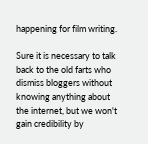happening for film writing.

Sure it is necessary to talk back to the old farts who dismiss bloggers without knowing anything about the internet, but we won't gain credibility by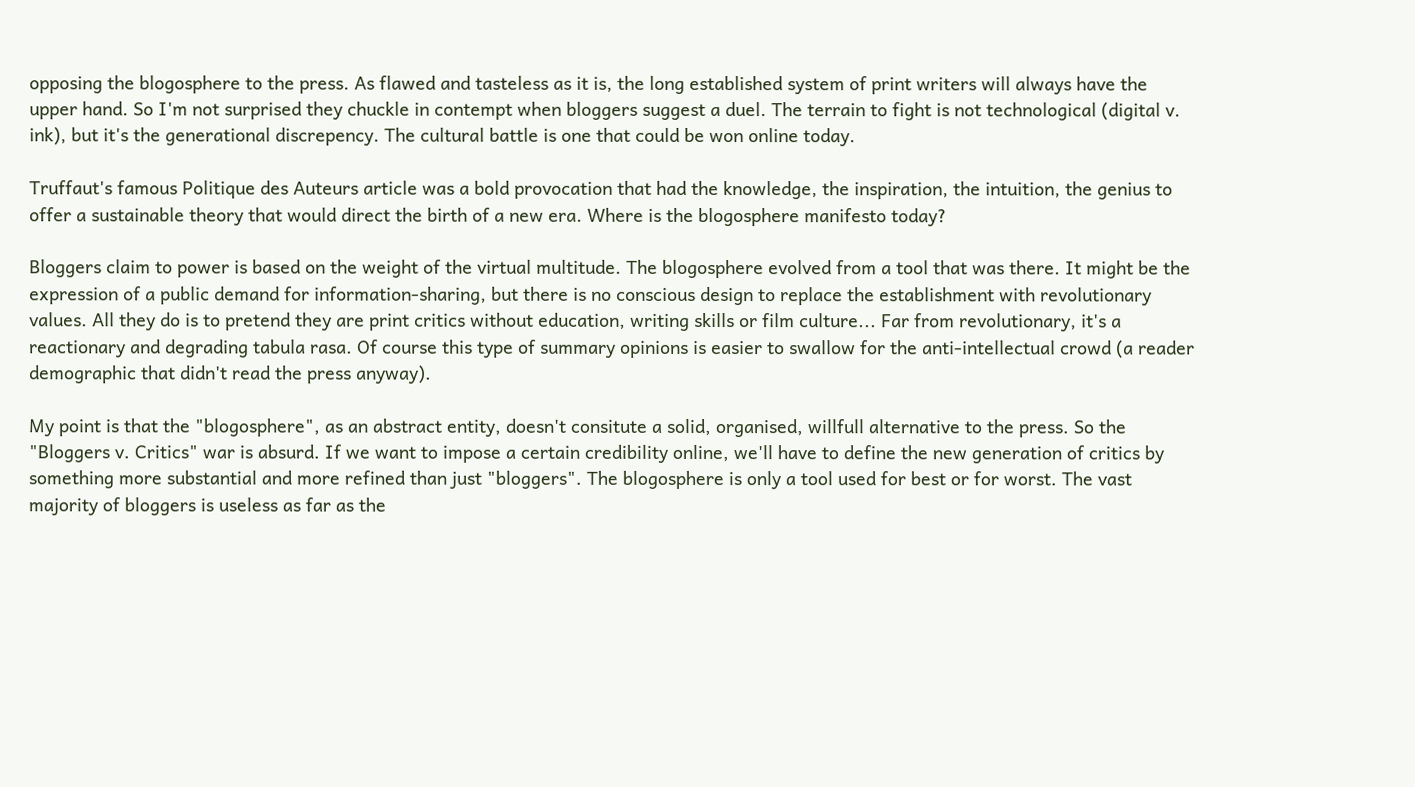opposing the blogosphere to the press. As flawed and tasteless as it is, the long established system of print writers will always have the upper hand. So I'm not surprised they chuckle in contempt when bloggers suggest a duel. The terrain to fight is not technological (digital v. ink), but it's the generational discrepency. The cultural battle is one that could be won online today.

Truffaut's famous Politique des Auteurs article was a bold provocation that had the knowledge, the inspiration, the intuition, the genius to offer a sustainable theory that would direct the birth of a new era. Where is the blogosphere manifesto today?

Bloggers claim to power is based on the weight of the virtual multitude. The blogosphere evolved from a tool that was there. It might be the expression of a public demand for information-sharing, but there is no conscious design to replace the establishment with revolutionary values. All they do is to pretend they are print critics without education, writing skills or film culture... Far from revolutionary, it's a reactionary and degrading tabula rasa. Of course this type of summary opinions is easier to swallow for the anti-intellectual crowd (a reader demographic that didn't read the press anyway).

My point is that the "blogosphere", as an abstract entity, doesn't consitute a solid, organised, willfull alternative to the press. So the "Bloggers v. Critics" war is absurd. If we want to impose a certain credibility online, we'll have to define the new generation of critics by something more substantial and more refined than just "bloggers". The blogosphere is only a tool used for best or for worst. The vast majority of bloggers is useless as far as the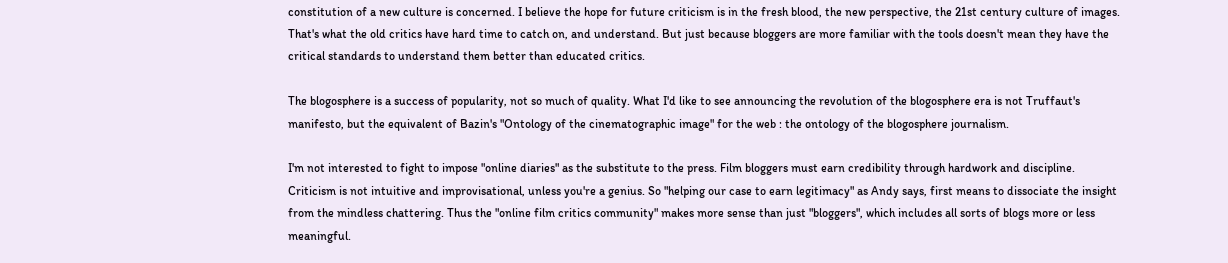constitution of a new culture is concerned. I believe the hope for future criticism is in the fresh blood, the new perspective, the 21st century culture of images. That's what the old critics have hard time to catch on, and understand. But just because bloggers are more familiar with the tools doesn't mean they have the critical standards to understand them better than educated critics.

The blogosphere is a success of popularity, not so much of quality. What I'd like to see announcing the revolution of the blogosphere era is not Truffaut's manifesto, but the equivalent of Bazin's "Ontology of the cinematographic image" for the web : the ontology of the blogosphere journalism.

I'm not interested to fight to impose "online diaries" as the substitute to the press. Film bloggers must earn credibility through hardwork and discipline. Criticism is not intuitive and improvisational, unless you're a genius. So "helping our case to earn legitimacy" as Andy says, first means to dissociate the insight from the mindless chattering. Thus the "online film critics community" makes more sense than just "bloggers", which includes all sorts of blogs more or less meaningful.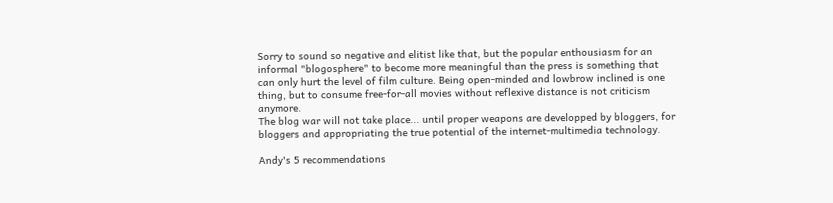Sorry to sound so negative and elitist like that, but the popular enthousiasm for an informal "blogosphere" to become more meaningful than the press is something that can only hurt the level of film culture. Being open-minded and lowbrow inclined is one thing, but to consume free-for-all movies without reflexive distance is not criticism anymore.
The blog war will not take place... until proper weapons are developped by bloggers, for bloggers and appropriating the true potential of the internet-multimedia technology.

Andy's 5 recommendations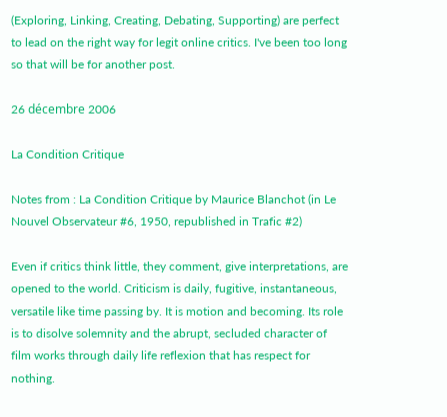(Exploring, Linking, Creating, Debating, Supporting) are perfect to lead on the right way for legit online critics. I've been too long so that will be for another post.

26 décembre 2006

La Condition Critique

Notes from : La Condition Critique by Maurice Blanchot (in Le Nouvel Observateur #6, 1950, republished in Trafic #2)

Even if critics think little, they comment, give interpretations, are opened to the world. Criticism is daily, fugitive, instantaneous, versatile like time passing by. It is motion and becoming. Its role is to disolve solemnity and the abrupt, secluded character of film works through daily life reflexion that has respect for nothing.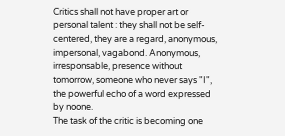Critics shall not have proper art or personal talent : they shall not be self-centered, they are a regard, anonymous, impersonal, vagabond. Anonymous, irresponsable, presence without tomorrow, someone who never says "I", the powerful echo of a word expressed by noone.
The task of the critic is becoming one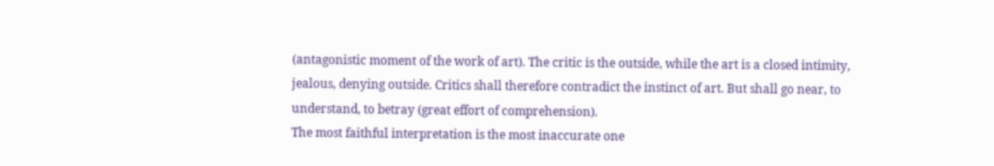(antagonistic moment of the work of art). The critic is the outside, while the art is a closed intimity, jealous, denying outside. Critics shall therefore contradict the instinct of art. But shall go near, to understand, to betray (great effort of comprehension).
The most faithful interpretation is the most inaccurate one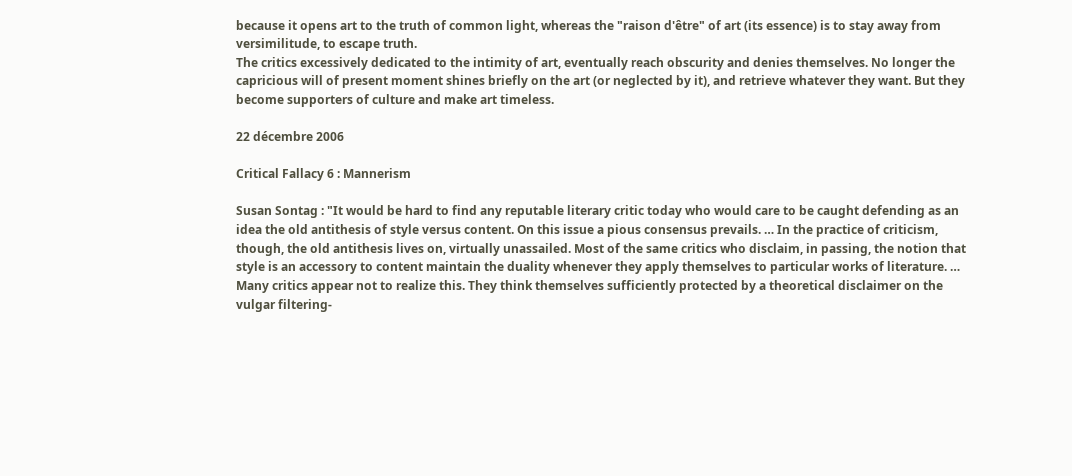because it opens art to the truth of common light, whereas the "raison d'être" of art (its essence) is to stay away from versimilitude, to escape truth.
The critics excessively dedicated to the intimity of art, eventually reach obscurity and denies themselves. No longer the capricious will of present moment shines briefly on the art (or neglected by it), and retrieve whatever they want. But they become supporters of culture and make art timeless.

22 décembre 2006

Critical Fallacy 6 : Mannerism

Susan Sontag : "It would be hard to find any reputable literary critic today who would care to be caught defending as an idea the old antithesis of style versus content. On this issue a pious consensus prevails. … In the practice of criticism, though, the old antithesis lives on, virtually unassailed. Most of the same critics who disclaim, in passing, the notion that style is an accessory to content maintain the duality whenever they apply themselves to particular works of literature. … Many critics appear not to realize this. They think themselves sufficiently protected by a theoretical disclaimer on the vulgar filtering-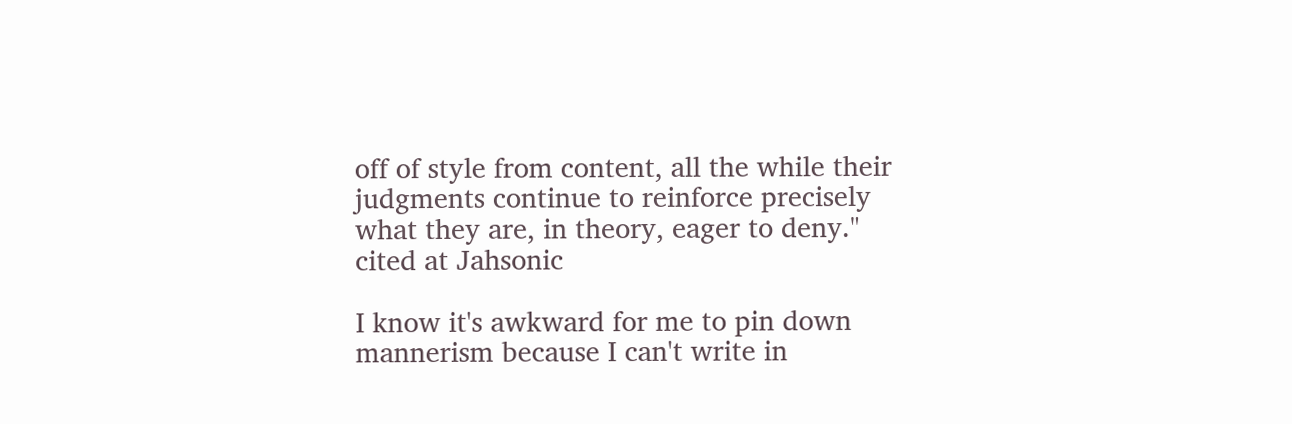off of style from content, all the while their judgments continue to reinforce precisely what they are, in theory, eager to deny." cited at Jahsonic

I know it's awkward for me to pin down mannerism because I can't write in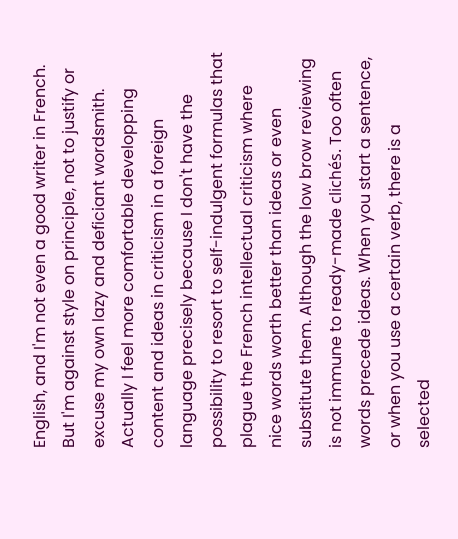English, and I'm not even a good writer in French. But I'm against style on principle, not to justify or excuse my own lazy and deficiant wordsmith. Actually I feel more comfortable developping content and ideas in criticism in a foreign language precisely because I don't have the possibility to resort to self-indulgent formulas that plague the French intellectual criticism where nice words worth better than ideas or even substitute them. Although the low brow reviewing is not immune to ready-made clichés. Too often words precede ideas. When you start a sentence, or when you use a certain verb, there is a selected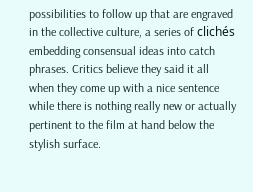possibilities to follow up that are engraved in the collective culture, a series of clichés embedding consensual ideas into catch phrases. Critics believe they said it all when they come up with a nice sentence while there is nothing really new or actually pertinent to the film at hand below the stylish surface.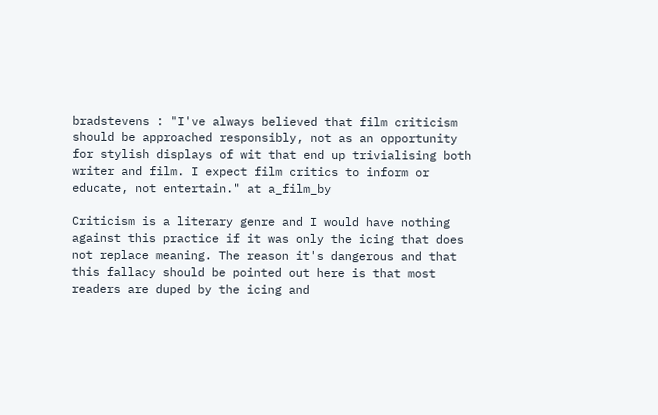bradstevens : "I've always believed that film criticism should be approached responsibly, not as an opportunity for stylish displays of wit that end up trivialising both writer and film. I expect film critics to inform or educate, not entertain." at a_film_by

Criticism is a literary genre and I would have nothing against this practice if it was only the icing that does not replace meaning. The reason it's dangerous and that this fallacy should be pointed out here is that most readers are duped by the icing and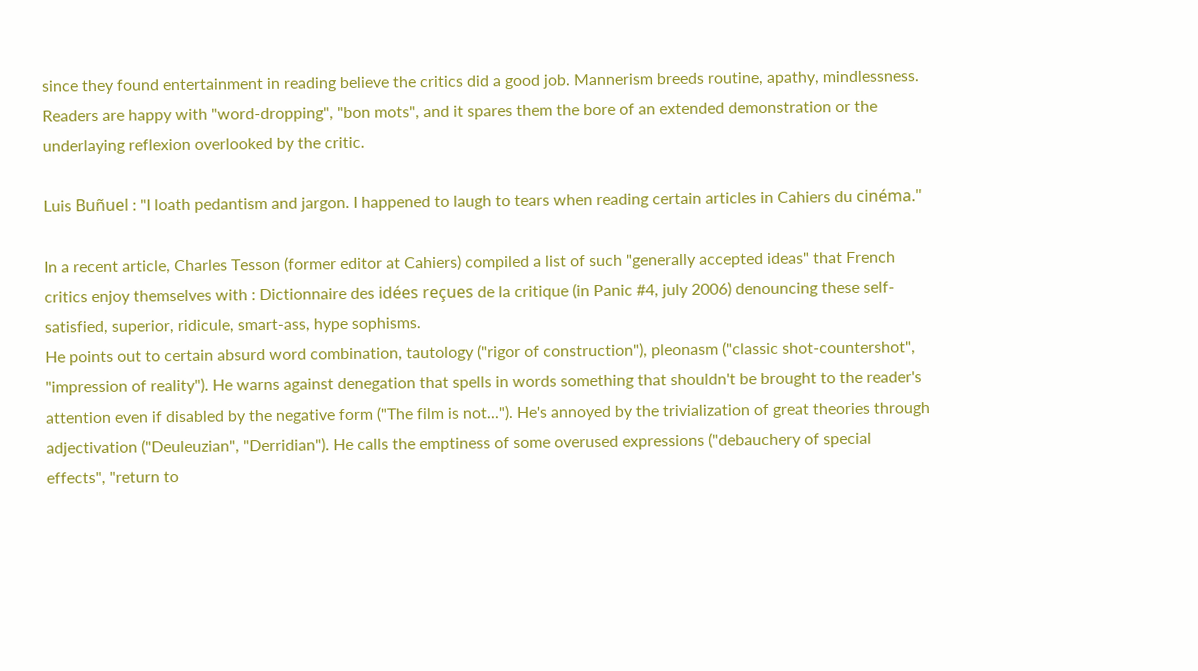since they found entertainment in reading believe the critics did a good job. Mannerism breeds routine, apathy, mindlessness. Readers are happy with "word-dropping", "bon mots", and it spares them the bore of an extended demonstration or the underlaying reflexion overlooked by the critic.

Luis Buñuel : "I loath pedantism and jargon. I happened to laugh to tears when reading certain articles in Cahiers du cinéma."

In a recent article, Charles Tesson (former editor at Cahiers) compiled a list of such "generally accepted ideas" that French critics enjoy themselves with : Dictionnaire des idées reçues de la critique (in Panic #4, july 2006) denouncing these self-satisfied, superior, ridicule, smart-ass, hype sophisms.
He points out to certain absurd word combination, tautology ("rigor of construction"), pleonasm ("classic shot-countershot", "impression of reality"). He warns against denegation that spells in words something that shouldn't be brought to the reader's attention even if disabled by the negative form ("The film is not..."). He's annoyed by the trivialization of great theories through adjectivation ("Deuleuzian", "Derridian"). He calls the emptiness of some overused expressions ("debauchery of special effects", "return to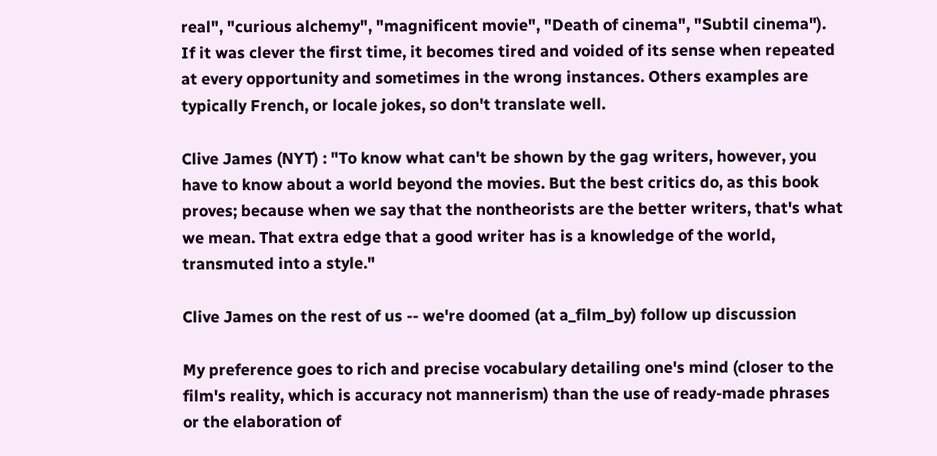real", "curious alchemy", "magnificent movie", "Death of cinema", "Subtil cinema"). If it was clever the first time, it becomes tired and voided of its sense when repeated at every opportunity and sometimes in the wrong instances. Others examples are typically French, or locale jokes, so don't translate well.

Clive James (NYT) : "To know what can't be shown by the gag writers, however, you have to know about a world beyond the movies. But the best critics do, as this book proves; because when we say that the nontheorists are the better writers, that's what we mean. That extra edge that a good writer has is a knowledge of the world, transmuted into a style."

Clive James on the rest of us -- we're doomed (at a_film_by) follow up discussion

My preference goes to rich and precise vocabulary detailing one's mind (closer to the film's reality, which is accuracy not mannerism) than the use of ready-made phrases or the elaboration of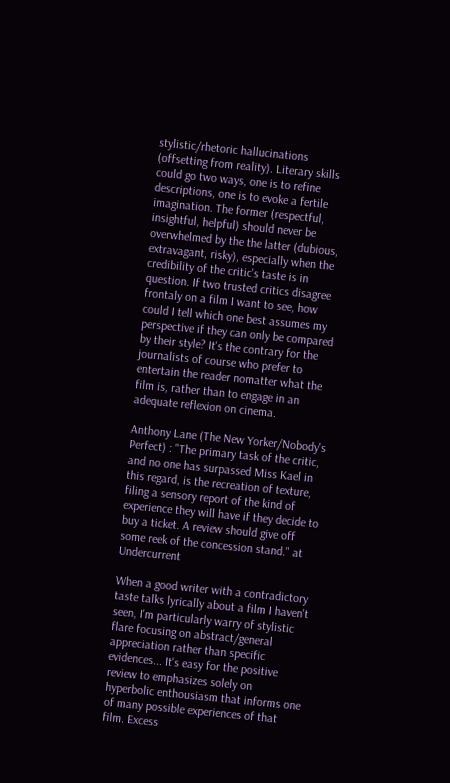stylistic/rhetoric hallucinations (offsetting from reality). Literary skills could go two ways, one is to refine descriptions, one is to evoke a fertile imagination. The former (respectful, insightful, helpful) should never be overwhelmed by the the latter (dubious, extravagant, risky), especially when the credibility of the critic's taste is in question. If two trusted critics disagree frontaly on a film I want to see, how could I tell which one best assumes my perspective if they can only be compared by their style? It's the contrary for the journalists of course who prefer to entertain the reader nomatter what the film is, rather than to engage in an adequate reflexion on cinema.

Anthony Lane (The New Yorker/Nobody's Perfect) : "The primary task of the critic, and no one has surpassed Miss Kael in this regard, is the recreation of texture, filing a sensory report of the kind of experience they will have if they decide to buy a ticket. A review should give off some reek of the concession stand." at Undercurrent

When a good writer with a contradictory taste talks lyrically about a film I haven't seen, I'm particularly warry of stylistic flare focusing on abstract/general appreciation rather than specific evidences... It's easy for the positive review to emphasizes solely on hyperbolic enthousiasm that informs one of many possible experiences of that film. Excess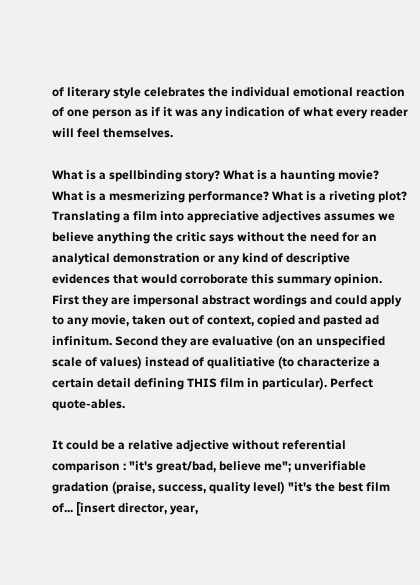of literary style celebrates the individual emotional reaction of one person as if it was any indication of what every reader will feel themselves.

What is a spellbinding story? What is a haunting movie? What is a mesmerizing performance? What is a riveting plot? Translating a film into appreciative adjectives assumes we believe anything the critic says without the need for an analytical demonstration or any kind of descriptive evidences that would corroborate this summary opinion. First they are impersonal abstract wordings and could apply to any movie, taken out of context, copied and pasted ad infinitum. Second they are evaluative (on an unspecified scale of values) instead of qualitiative (to characterize a certain detail defining THIS film in particular). Perfect quote-ables.

It could be a relative adjective without referential comparison : "it's great/bad, believe me"; unverifiable gradation (praise, success, quality level) "it's the best film of... [insert director, year,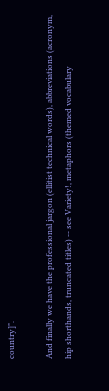country]".

And finally we have the professional jargon (ellitist technical words), abbreviations (acronym, hip shorthands, truncated titles) -- see Variety!, metaphors (themed vocabulary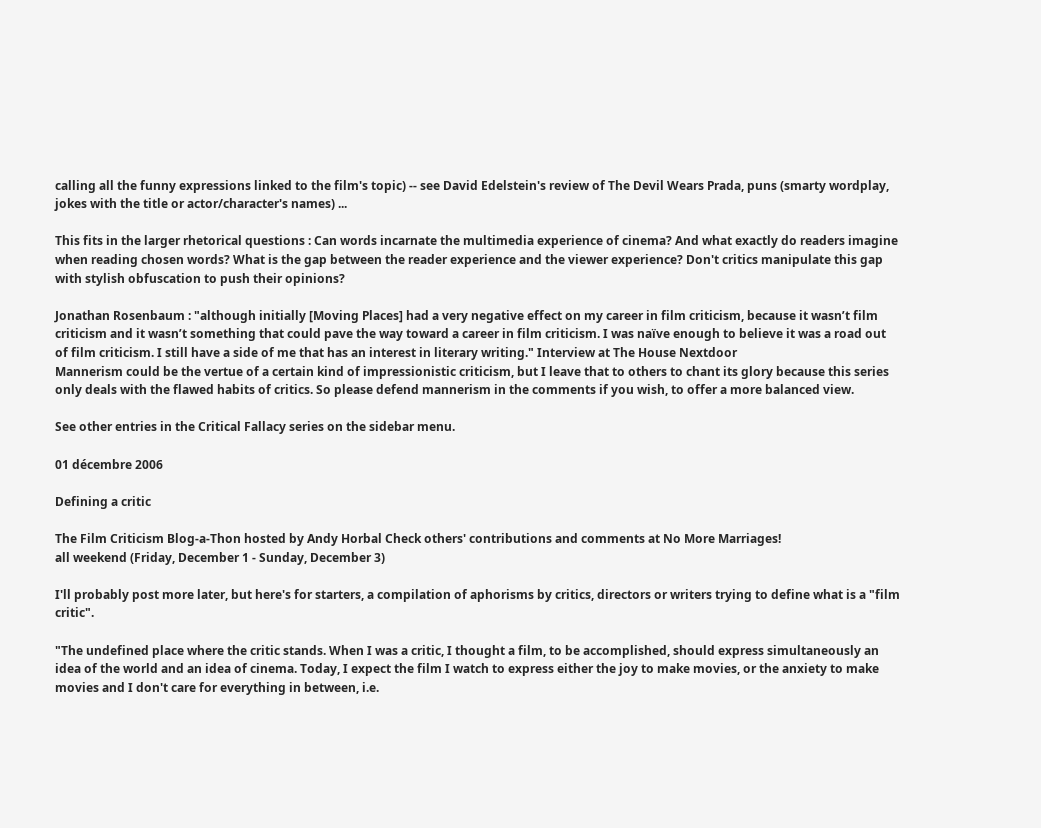calling all the funny expressions linked to the film's topic) -- see David Edelstein's review of The Devil Wears Prada, puns (smarty wordplay, jokes with the title or actor/character's names) ...

This fits in the larger rhetorical questions : Can words incarnate the multimedia experience of cinema? And what exactly do readers imagine when reading chosen words? What is the gap between the reader experience and the viewer experience? Don't critics manipulate this gap with stylish obfuscation to push their opinions?

Jonathan Rosenbaum : "although initially [Moving Places] had a very negative effect on my career in film criticism, because it wasn’t film criticism and it wasn’t something that could pave the way toward a career in film criticism. I was naïve enough to believe it was a road out of film criticism. I still have a side of me that has an interest in literary writing." Interview at The House Nextdoor
Mannerism could be the vertue of a certain kind of impressionistic criticism, but I leave that to others to chant its glory because this series only deals with the flawed habits of critics. So please defend mannerism in the comments if you wish, to offer a more balanced view.

See other entries in the Critical Fallacy series on the sidebar menu.

01 décembre 2006

Defining a critic

The Film Criticism Blog-a-Thon hosted by Andy Horbal Check others' contributions and comments at No More Marriages!
all weekend (Friday, December 1 - Sunday, December 3)

I'll probably post more later, but here's for starters, a compilation of aphorisms by critics, directors or writers trying to define what is a "film critic".

"The undefined place where the critic stands. When I was a critic, I thought a film, to be accomplished, should express simultaneously an idea of the world and an idea of cinema. Today, I expect the film I watch to express either the joy to make movies, or the anxiety to make movies and I don't care for everything in between, i.e.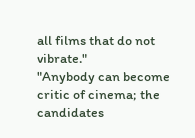all films that do not vibrate."
"Anybody can become critic of cinema; the candidates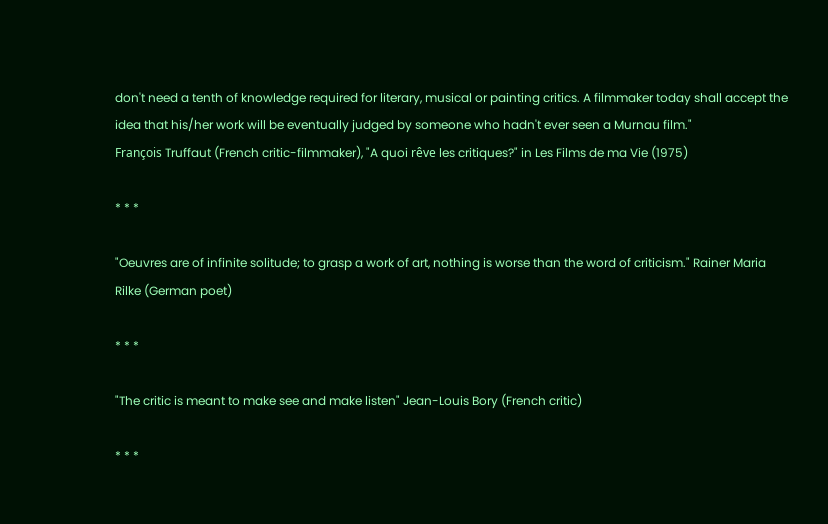don't need a tenth of knowledge required for literary, musical or painting critics. A filmmaker today shall accept the idea that his/her work will be eventually judged by someone who hadn't ever seen a Murnau film."
François Truffaut (French critic-filmmaker), "A quoi rêve les critiques?" in Les Films de ma Vie (1975)

* * *

"Oeuvres are of infinite solitude; to grasp a work of art, nothing is worse than the word of criticism." Rainer Maria Rilke (German poet)

* * *

"The critic is meant to make see and make listen" Jean-Louis Bory (French critic)

* * *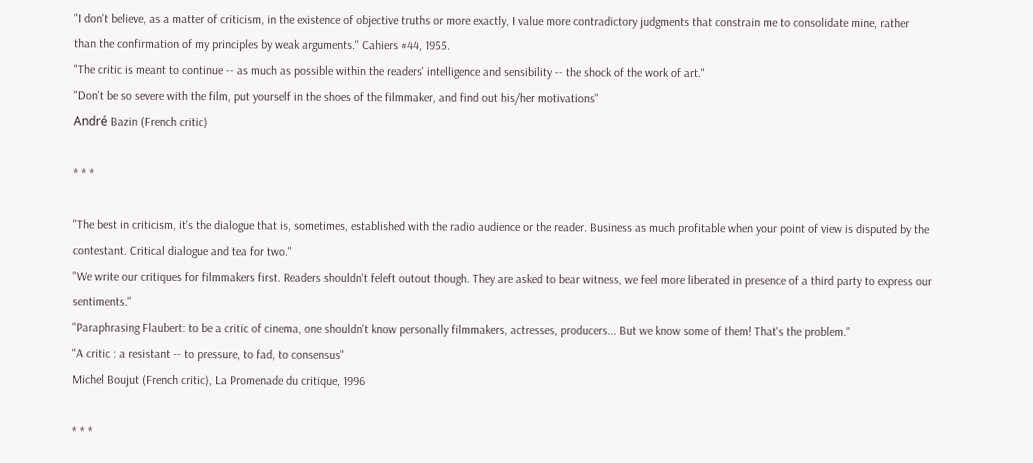"I don't believe, as a matter of criticism, in the existence of objective truths or more exactly, I value more contradictory judgments that constrain me to consolidate mine, rather than the confirmation of my principles by weak arguments." Cahiers #44, 1955.
"The critic is meant to continue -- as much as possible within the readers' intelligence and sensibility -- the shock of the work of art."
"Don't be so severe with the film, put yourself in the shoes of the filmmaker, and find out his/her motivations"
André Bazin (French critic)

* * *

"The best in criticism, it's the dialogue that is, sometimes, established with the radio audience or the reader. Business as much profitable when your point of view is disputed by the contestant. Critical dialogue and tea for two."
"We write our critiques for filmmakers first. Readers shouldn't feleft outout though. They are asked to bear witness, we feel more liberated in presence of a third party to express our sentiments."
"Paraphrasing Flaubert: to be a critic of cinema, one shouldn't know personally filmmakers, actresses, producers... But we know some of them! That's the problem."
"A critic : a resistant -- to pressure, to fad, to consensus"
Michel Boujut (French critic), La Promenade du critique, 1996

* * *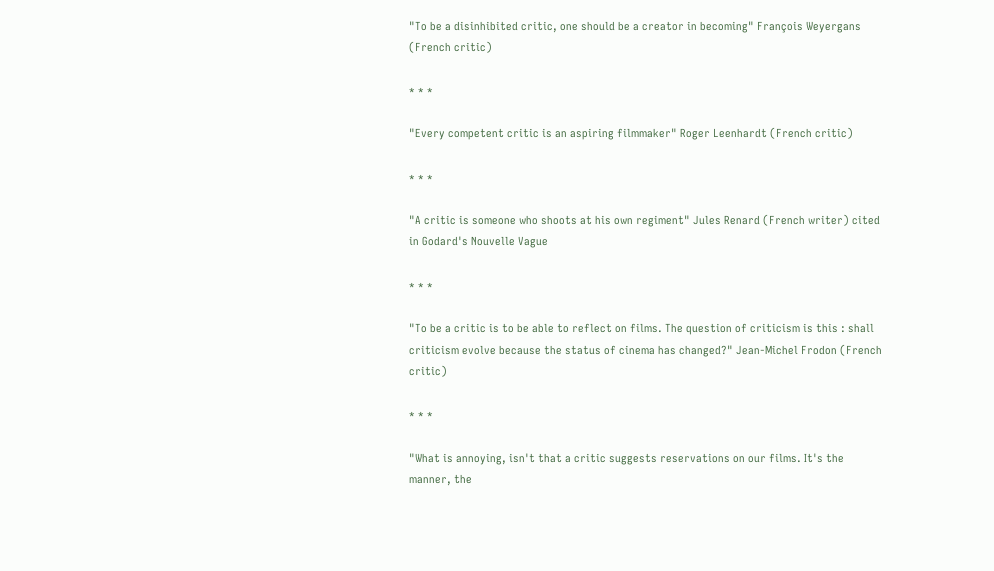"To be a disinhibited critic, one should be a creator in becoming" François Weyergans (French critic)

* * *

"Every competent critic is an aspiring filmmaker" Roger Leenhardt (French critic)

* * *

"A critic is someone who shoots at his own regiment" Jules Renard (French writer) cited in Godard's Nouvelle Vague

* * *

"To be a critic is to be able to reflect on films. The question of criticism is this : shall criticism evolve because the status of cinema has changed?" Jean-Michel Frodon (French critic)

* * *

"What is annoying, isn't that a critic suggests reservations on our films. It's the manner, the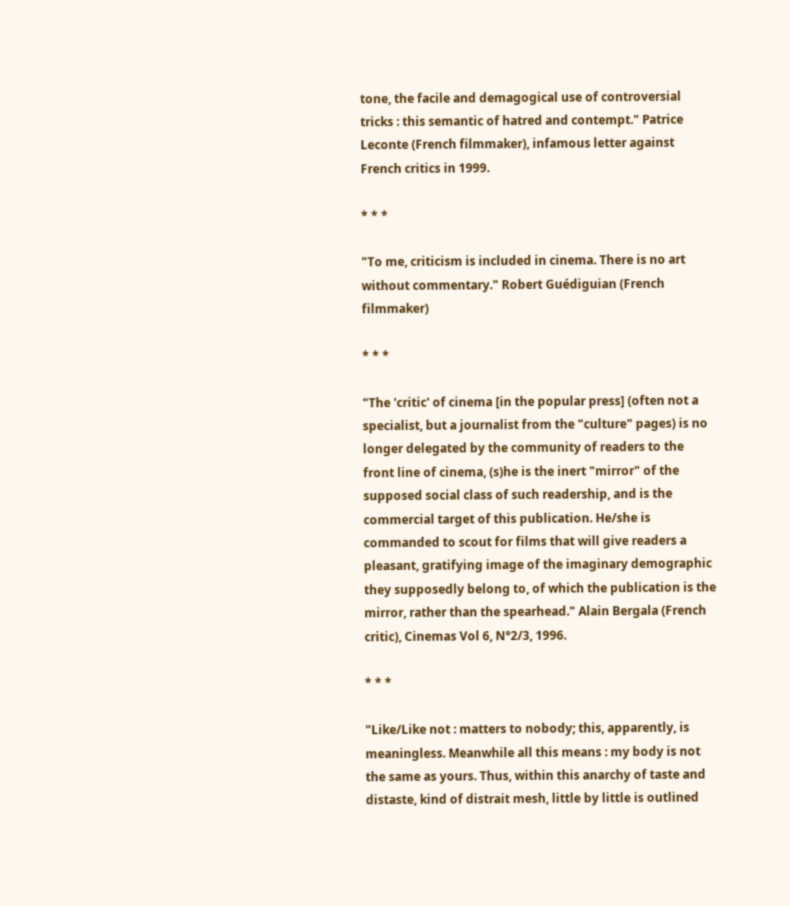tone, the facile and demagogical use of controversial tricks : this semantic of hatred and contempt." Patrice Leconte (French filmmaker), infamous letter against French critics in 1999.

* * *

"To me, criticism is included in cinema. There is no art without commentary." Robert Guédiguian (French filmmaker)

* * *

"The 'critic' of cinema [in the popular press] (often not a specialist, but a journalist from the "culture" pages) is no longer delegated by the community of readers to the front line of cinema, (s)he is the inert "mirror" of the supposed social class of such readership, and is the commercial target of this publication. He/she is commanded to scout for films that will give readers a pleasant, gratifying image of the imaginary demographic they supposedly belong to, of which the publication is the mirror, rather than the spearhead." Alain Bergala (French critic), Cinemas Vol 6, N°2/3, 1996.

* * *

"Like/Like not : matters to nobody; this, apparently, is meaningless. Meanwhile all this means : my body is not the same as yours. Thus, within this anarchy of taste and distaste, kind of distrait mesh, little by little is outlined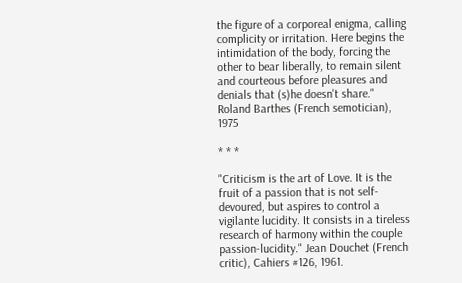the figure of a corporeal enigma, calling complicity or irritation. Here begins the intimidation of the body, forcing the other to bear liberally, to remain silent and courteous before pleasures and denials that (s)he doesn't share." Roland Barthes (French semotician), 1975

* * *

"Criticism is the art of Love. It is the fruit of a passion that is not self-devoured, but aspires to control a vigilante lucidity. It consists in a tireless research of harmony within the couple passion-lucidity." Jean Douchet (French critic), Cahiers #126, 1961.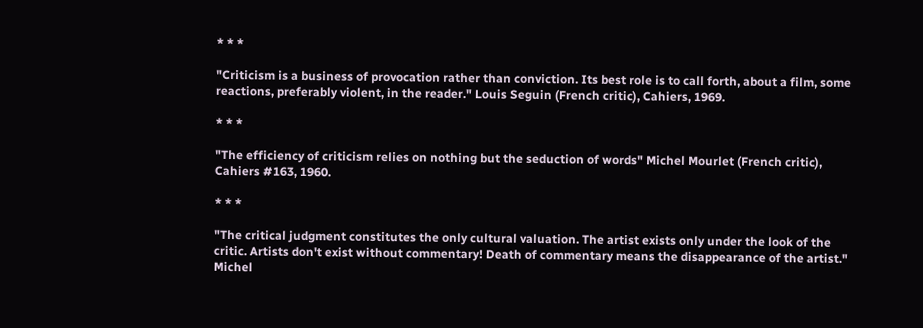* * *

"Criticism is a business of provocation rather than conviction. Its best role is to call forth, about a film, some reactions, preferably violent, in the reader." Louis Seguin (French critic), Cahiers, 1969.

* * *

"The efficiency of criticism relies on nothing but the seduction of words" Michel Mourlet (French critic), Cahiers #163, 1960.

* * *

"The critical judgment constitutes the only cultural valuation. The artist exists only under the look of the critic. Artists don't exist without commentary! Death of commentary means the disappearance of the artist." Michel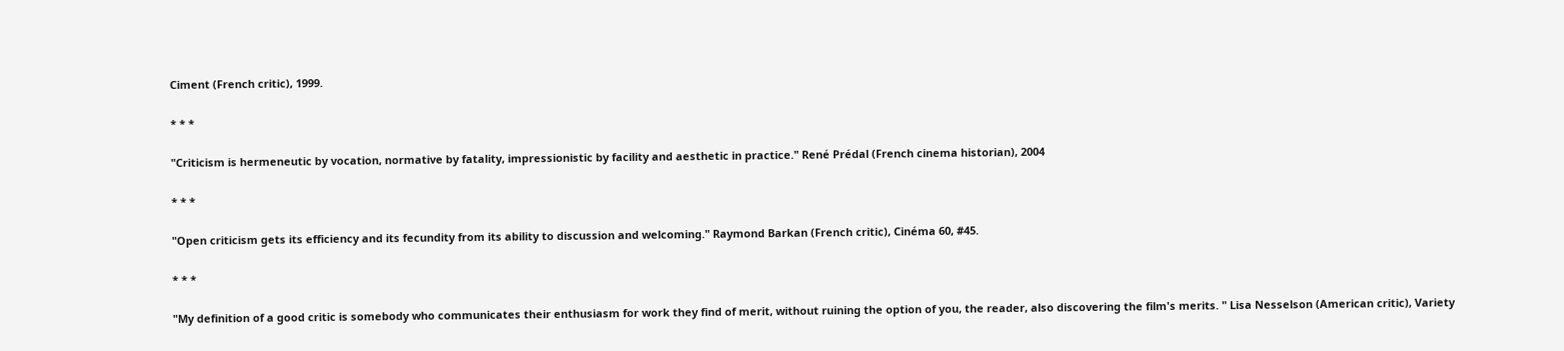Ciment (French critic), 1999.

* * *

"Criticism is hermeneutic by vocation, normative by fatality, impressionistic by facility and aesthetic in practice." René Prédal (French cinema historian), 2004

* * *

"Open criticism gets its efficiency and its fecundity from its ability to discussion and welcoming." Raymond Barkan (French critic), Cinéma 60, #45.

* * *

"My definition of a good critic is somebody who communicates their enthusiasm for work they find of merit, without ruining the option of you, the reader, also discovering the film's merits. " Lisa Nesselson (American critic), Variety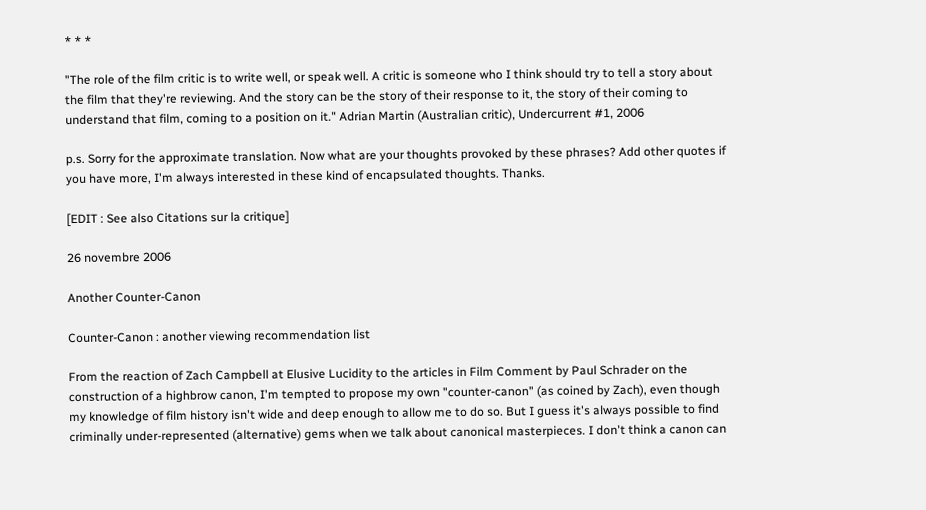* * *

"The role of the film critic is to write well, or speak well. A critic is someone who I think should try to tell a story about the film that they're reviewing. And the story can be the story of their response to it, the story of their coming to understand that film, coming to a position on it." Adrian Martin (Australian critic), Undercurrent #1, 2006

p.s. Sorry for the approximate translation. Now what are your thoughts provoked by these phrases? Add other quotes if you have more, I'm always interested in these kind of encapsulated thoughts. Thanks.

[EDIT : See also Citations sur la critique]

26 novembre 2006

Another Counter-Canon

Counter-Canon : another viewing recommendation list

From the reaction of Zach Campbell at Elusive Lucidity to the articles in Film Comment by Paul Schrader on the construction of a highbrow canon, I'm tempted to propose my own "counter-canon" (as coined by Zach), even though my knowledge of film history isn't wide and deep enough to allow me to do so. But I guess it's always possible to find criminally under-represented (alternative) gems when we talk about canonical masterpieces. I don't think a canon can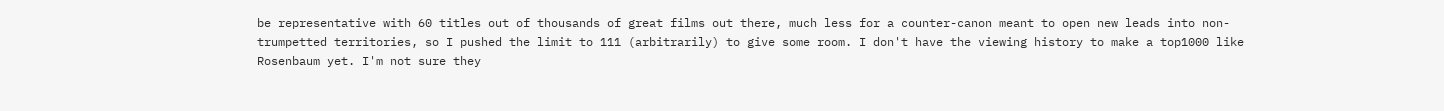be representative with 60 titles out of thousands of great films out there, much less for a counter-canon meant to open new leads into non-trumpetted territories, so I pushed the limit to 111 (arbitrarily) to give some room. I don't have the viewing history to make a top1000 like Rosenbaum yet. I'm not sure they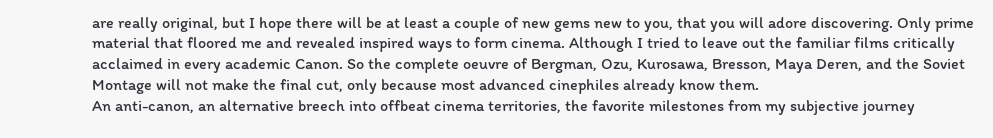are really original, but I hope there will be at least a couple of new gems new to you, that you will adore discovering. Only prime material that floored me and revealed inspired ways to form cinema. Although I tried to leave out the familiar films critically acclaimed in every academic Canon. So the complete oeuvre of Bergman, Ozu, Kurosawa, Bresson, Maya Deren, and the Soviet Montage will not make the final cut, only because most advanced cinephiles already know them.
An anti-canon, an alternative breech into offbeat cinema territories, the favorite milestones from my subjective journey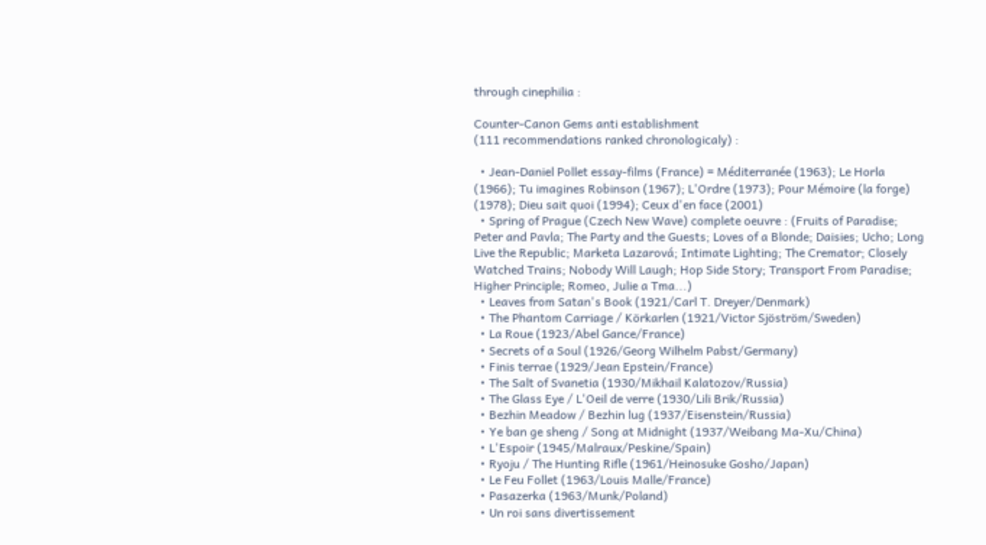through cinephilia :

Counter-Canon Gems anti establishment
(111 recommendations ranked chronologicaly) :

  • Jean-Daniel Pollet essay-films (France) = Méditerranée (1963); Le Horla (1966); Tu imagines Robinson (1967); L'Ordre (1973); Pour Mémoire (la forge) (1978); Dieu sait quoi (1994); Ceux d'en face (2001)
  • Spring of Prague (Czech New Wave) complete oeuvre : (Fruits of Paradise; Peter and Pavla; The Party and the Guests; Loves of a Blonde; Daisies; Ucho; Long Live the Republic; Marketa Lazarová; Intimate Lighting; The Cremator; Closely Watched Trains; Nobody Will Laugh; Hop Side Story; Transport From Paradise; Higher Principle; Romeo, Julie a Tma...)
  • Leaves from Satan's Book (1921/Carl T. Dreyer/Denmark)
  • The Phantom Carriage / Körkarlen (1921/Victor Sjöström/Sweden)
  • La Roue (1923/Abel Gance/France)
  • Secrets of a Soul (1926/Georg Wilhelm Pabst/Germany)
  • Finis terrae (1929/Jean Epstein/France)
  • The Salt of Svanetia (1930/Mikhail Kalatozov/Russia)
  • The Glass Eye / L'Oeil de verre (1930/Lili Brik/Russia)
  • Bezhin Meadow / Bezhin lug (1937/Eisenstein/Russia)
  • Ye ban ge sheng / Song at Midnight (1937/Weibang Ma-Xu/China)
  • L'Espoir (1945/Malraux/Peskine/Spain)
  • Ryoju / The Hunting Rifle (1961/Heinosuke Gosho/Japan)
  • Le Feu Follet (1963/Louis Malle/France)
  • Pasazerka (1963/Munk/Poland)
  • Un roi sans divertissement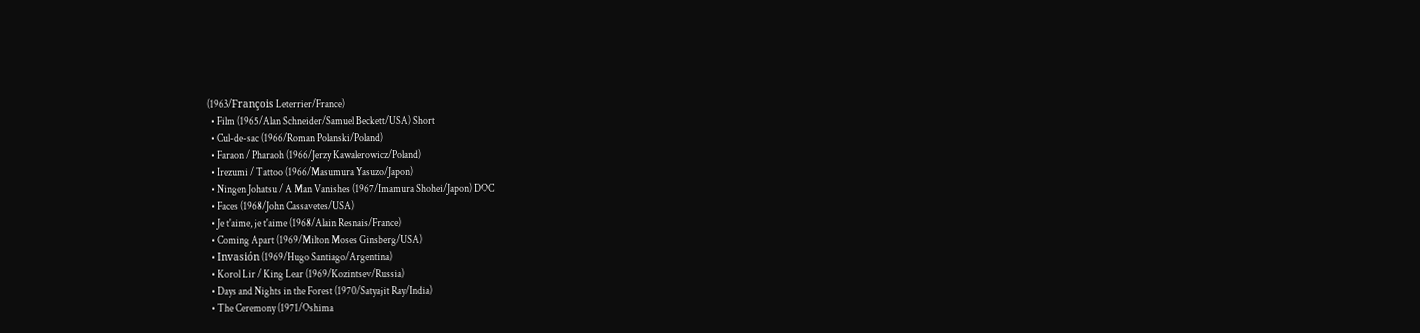(1963/François Leterrier/France)
  • Film (1965/Alan Schneider/Samuel Beckett/USA) Short
  • Cul-de-sac (1966/Roman Polanski/Poland)
  • Faraon / Pharaoh (1966/Jerzy Kawalerowicz/Poland)
  • Irezumi / Tattoo (1966/Masumura Yasuzo/Japon)
  • Ningen Johatsu / A Man Vanishes (1967/Imamura Shohei/Japon) DOC
  • Faces (1968/John Cassavetes/USA)
  • Je t'aime, je t'aime (1968/Alain Resnais/France)
  • Coming Apart (1969/Milton Moses Ginsberg/USA)
  • Invasión (1969/Hugo Santiago/Argentina)
  • Korol Lir / King Lear (1969/Kozintsev/Russia)
  • Days and Nights in the Forest (1970/Satyajit Ray/India)
  • The Ceremony (1971/Oshima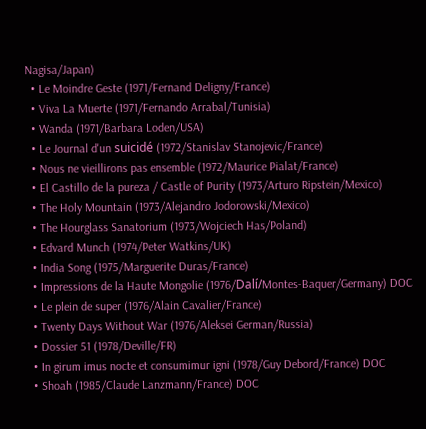Nagisa/Japan)
  • Le Moindre Geste (1971/Fernand Deligny/France)
  • Viva La Muerte (1971/Fernando Arrabal/Tunisia)
  • Wanda (1971/Barbara Loden/USA)
  • Le Journal d'un suicidé (1972/Stanislav Stanojevic/France)
  • Nous ne vieillirons pas ensemble (1972/Maurice Pialat/France)
  • El Castillo de la pureza / Castle of Purity (1973/Arturo Ripstein/Mexico)
  • The Holy Mountain (1973/Alejandro Jodorowski/Mexico)
  • The Hourglass Sanatorium (1973/Wojciech Has/Poland)
  • Edvard Munch (1974/Peter Watkins/UK)
  • India Song (1975/Marguerite Duras/France)
  • Impressions de la Haute Mongolie (1976/Dalí/Montes-Baquer/Germany) DOC
  • Le plein de super (1976/Alain Cavalier/France)
  • Twenty Days Without War (1976/Aleksei German/Russia)
  • Dossier 51 (1978/Deville/FR)
  • In girum imus nocte et consumimur igni (1978/Guy Debord/France) DOC
  • Shoah (1985/Claude Lanzmann/France) DOC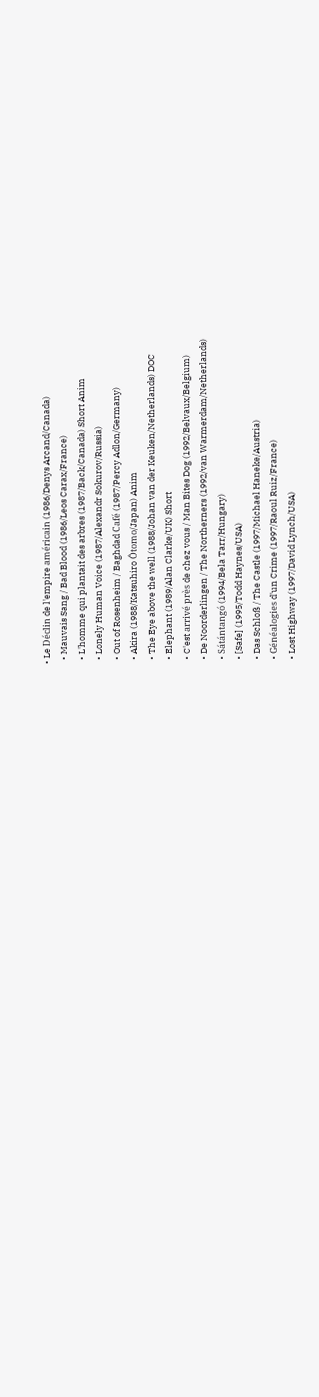• Le Déclin de l'empire américain (1986/Denys Arcand/Canada)
  • Mauvais Sang / Bad Blood (1986/Leos Carax/France)
  • L'homme qui plantait des arbres (1987/Back/Canada) Short Anim
  • Lonely Human Voice (1987/Alexandr Sokurov/Russia)
  • Out of Rosenheim / Baghdad Café (1987/Percy Adlon/Germany)
  • Akira (1988/Katsuhiro Ôtomo/Japan) Anim
  • The Eye above the well (1988/Johan van der Keuken/Netherlands) DOC
  • Elephant (1989/Alan Clarke/UK) Short
  • C'est arrivé près de chez vous / Man Bites Dog (1992/Belvaux/Belgium)
  • De Noorderlingen / The Northerners (1992/van Warmerdam/Netherlands)
  • Sátántangó (1994/Bela Tarr/Hungary)
  • [Safe] (1995/Todd Haynes/USA)
  • Das Schloß / The Castle (1997/Michael Haneke/Austria)
  • Généalogies d'un Crime (1997/Raoul Ruiz/France)
  • Lost Highway (1997/David Lynch/USA)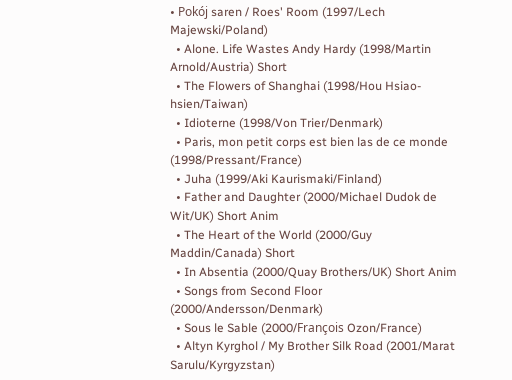• Pokój saren / Roes' Room (1997/Lech Majewski/Poland)
  • Alone. Life Wastes Andy Hardy (1998/Martin Arnold/Austria) Short
  • The Flowers of Shanghai (1998/Hou Hsiao-hsien/Taiwan)
  • Idioterne (1998/Von Trier/Denmark)
  • Paris, mon petit corps est bien las de ce monde (1998/Pressant/France)
  • Juha (1999/Aki Kaurismaki/Finland)
  • Father and Daughter (2000/Michael Dudok de Wit/UK) Short Anim
  • The Heart of the World (2000/Guy Maddin/Canada) Short
  • In Absentia (2000/Quay Brothers/UK) Short Anim
  • Songs from Second Floor (2000/Andersson/Denmark)
  • Sous le Sable (2000/François Ozon/France)
  • Altyn Kyrghol / My Brother Silk Road (2001/Marat Sarulu/Kyrgyzstan)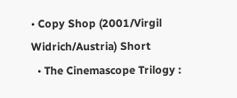• Copy Shop (2001/Virgil Widrich/Austria) Short
  • The Cinemascope Trilogy :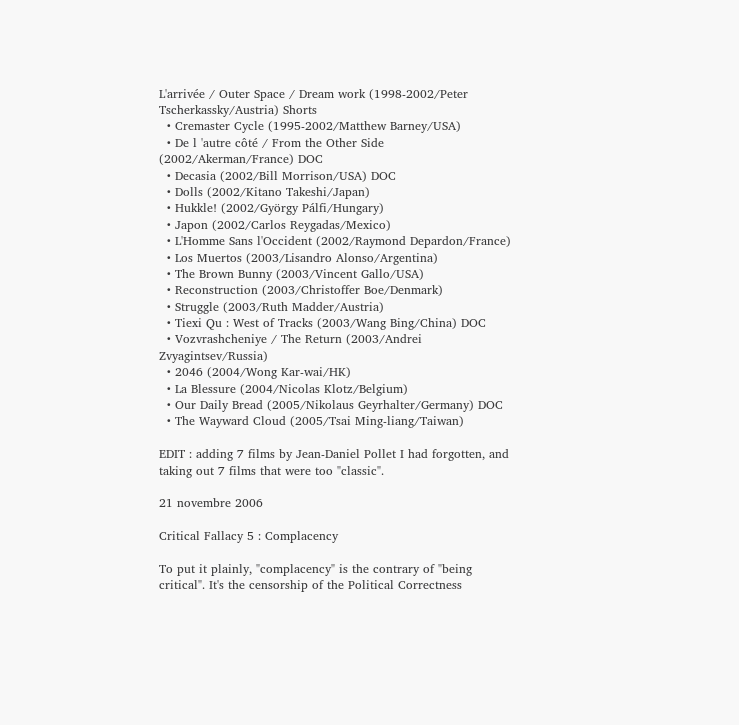L'arrivée / Outer Space / Dream work (1998-2002/Peter Tscherkassky/Austria) Shorts
  • Cremaster Cycle (1995-2002/Matthew Barney/USA)
  • De l 'autre côté / From the Other Side (2002/Akerman/France) DOC
  • Decasia (2002/Bill Morrison/USA) DOC
  • Dolls (2002/Kitano Takeshi/Japan)
  • Hukkle! (2002/György Pálfi/Hungary)
  • Japon (2002/Carlos Reygadas/Mexico)
  • L'Homme Sans l'Occident (2002/Raymond Depardon/France)
  • Los Muertos (2003/Lisandro Alonso/Argentina)
  • The Brown Bunny (2003/Vincent Gallo/USA)
  • Reconstruction (2003/Christoffer Boe/Denmark)
  • Struggle (2003/Ruth Madder/Austria)
  • Tiexi Qu : West of Tracks (2003/Wang Bing/China) DOC
  • Vozvrashcheniye / The Return (2003/Andrei Zvyagintsev/Russia)
  • 2046 (2004/Wong Kar-wai/HK)
  • La Blessure (2004/Nicolas Klotz/Belgium)
  • Our Daily Bread (2005/Nikolaus Geyrhalter/Germany) DOC
  • The Wayward Cloud (2005/Tsai Ming-liang/Taiwan)

EDIT : adding 7 films by Jean-Daniel Pollet I had forgotten, and taking out 7 films that were too "classic".

21 novembre 2006

Critical Fallacy 5 : Complacency

To put it plainly, "complacency" is the contrary of "being critical". It's the censorship of the Political Correctness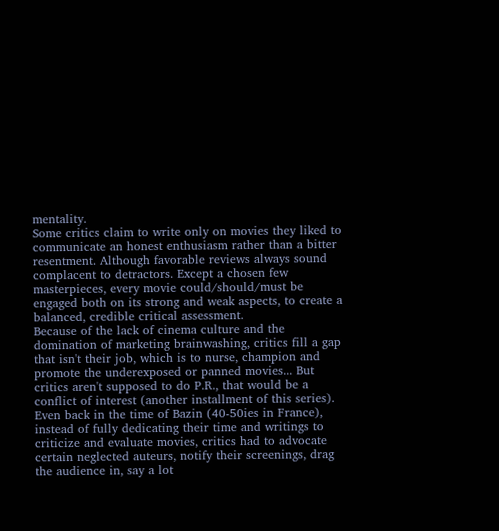mentality.
Some critics claim to write only on movies they liked to communicate an honest enthusiasm rather than a bitter resentment. Although favorable reviews always sound complacent to detractors. Except a chosen few masterpieces, every movie could/should/must be engaged both on its strong and weak aspects, to create a balanced, credible critical assessment.
Because of the lack of cinema culture and the domination of marketing brainwashing, critics fill a gap that isn't their job, which is to nurse, champion and promote the underexposed or panned movies... But critics aren't supposed to do P.R., that would be a conflict of interest (another installment of this series). Even back in the time of Bazin (40-50ies in France), instead of fully dedicating their time and writings to criticize and evaluate movies, critics had to advocate certain neglected auteurs, notify their screenings, drag the audience in, say a lot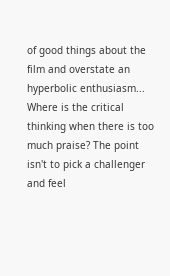of good things about the film and overstate an hyperbolic enthusiasm... Where is the critical thinking when there is too much praise? The point isn't to pick a challenger and feel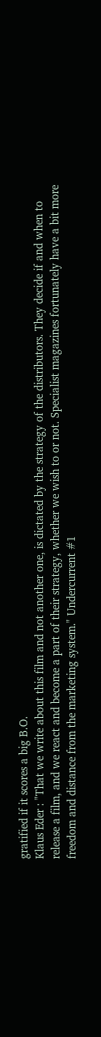gratified if it scores a big B.O.
Klaus Eder : "That we write about this film and not another one, is dictated by the strategy of the distributors. They decide if and when to release a film, and we react and become a part of their strategy, whether we wish to or not. Specialist magazines fortunately have a bit more freedom and distance from the marketing system." Undercurrent #1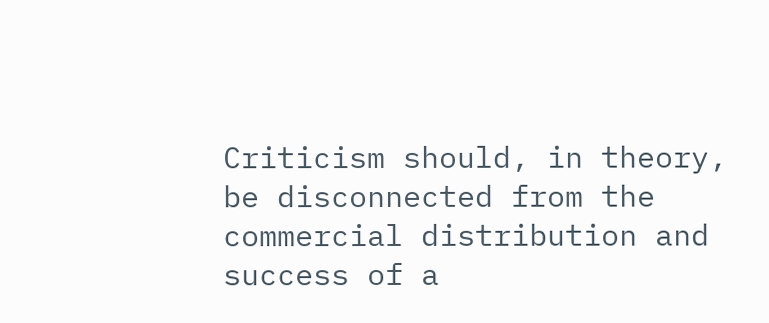Criticism should, in theory, be disconnected from the commercial distribution and success of a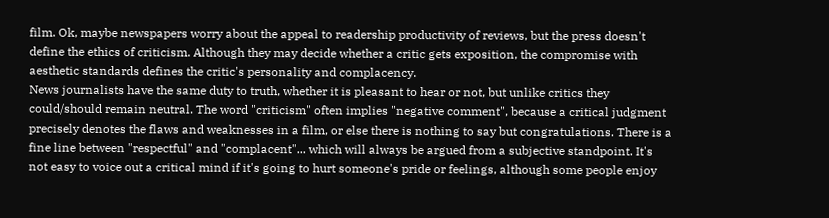film. Ok, maybe newspapers worry about the appeal to readership productivity of reviews, but the press doesn't define the ethics of criticism. Although they may decide whether a critic gets exposition, the compromise with aesthetic standards defines the critic's personality and complacency.
News journalists have the same duty to truth, whether it is pleasant to hear or not, but unlike critics they could/should remain neutral. The word "criticism" often implies "negative comment", because a critical judgment precisely denotes the flaws and weaknesses in a film, or else there is nothing to say but congratulations. There is a fine line between "respectful" and "complacent"... which will always be argued from a subjective standpoint. It's not easy to voice out a critical mind if it's going to hurt someone's pride or feelings, although some people enjoy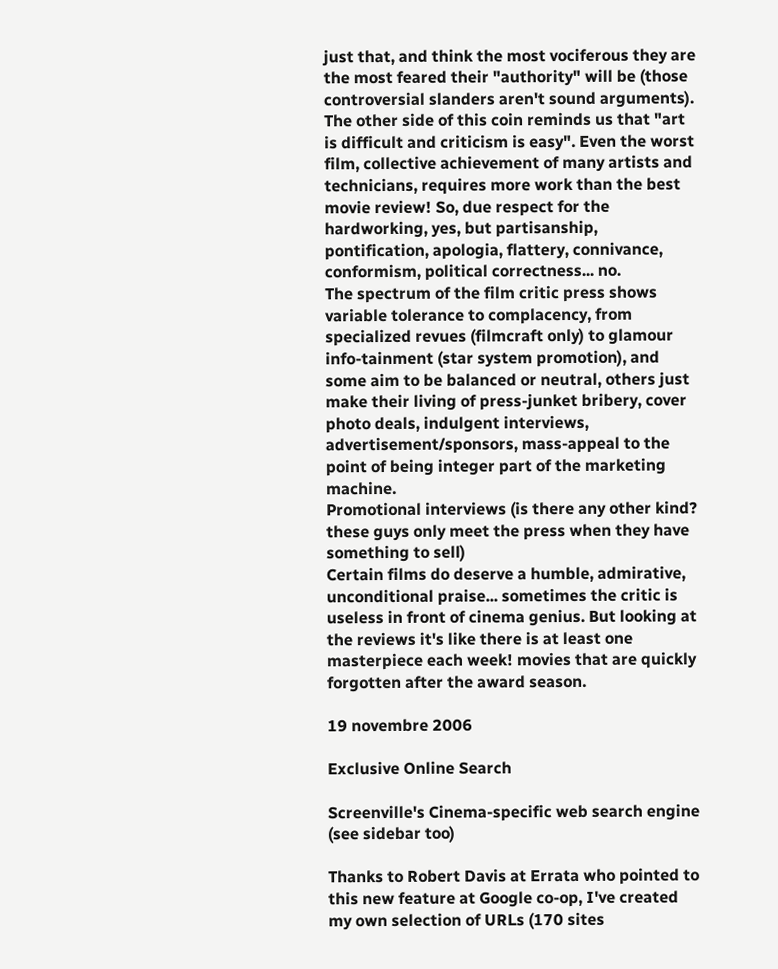just that, and think the most vociferous they are the most feared their "authority" will be (those controversial slanders aren't sound arguments).
The other side of this coin reminds us that "art is difficult and criticism is easy". Even the worst film, collective achievement of many artists and technicians, requires more work than the best movie review! So, due respect for the hardworking, yes, but partisanship, pontification, apologia, flattery, connivance, conformism, political correctness... no.
The spectrum of the film critic press shows variable tolerance to complacency, from specialized revues (filmcraft only) to glamour info-tainment (star system promotion), and some aim to be balanced or neutral, others just make their living of press-junket bribery, cover photo deals, indulgent interviews, advertisement/sponsors, mass-appeal to the point of being integer part of the marketing machine.
Promotional interviews (is there any other kind? these guys only meet the press when they have something to sell)
Certain films do deserve a humble, admirative, unconditional praise... sometimes the critic is useless in front of cinema genius. But looking at the reviews it's like there is at least one masterpiece each week! movies that are quickly forgotten after the award season.

19 novembre 2006

Exclusive Online Search

Screenville's Cinema-specific web search engine (see sidebar too)

Thanks to Robert Davis at Errata who pointed to this new feature at Google co-op, I've created my own selection of URLs (170 sites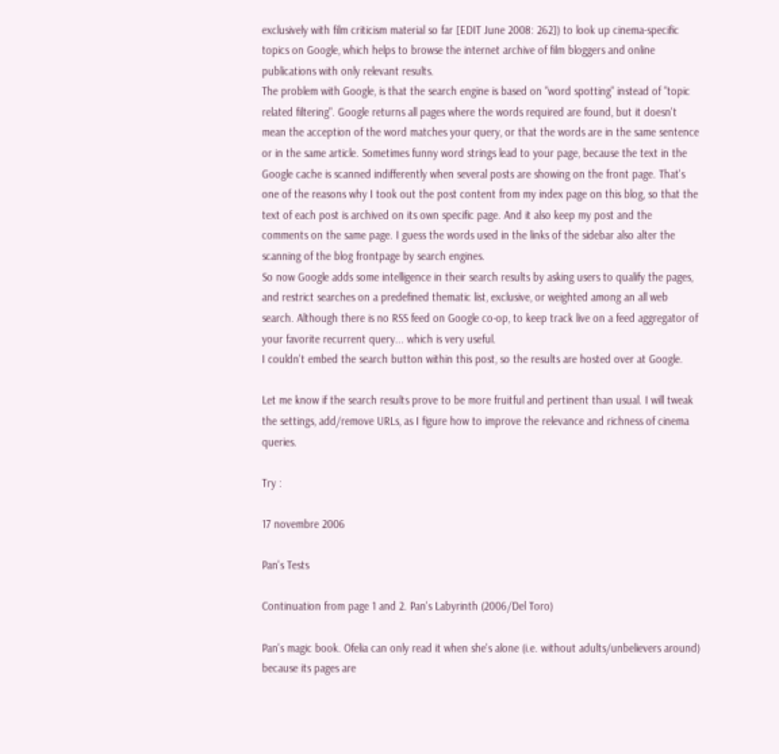exclusively with film criticism material so far [EDIT June 2008: 262]) to look up cinema-specific topics on Google, which helps to browse the internet archive of film bloggers and online publications with only relevant results.
The problem with Google, is that the search engine is based on "word spotting" instead of "topic related filtering". Google returns all pages where the words required are found, but it doesn't mean the acception of the word matches your query, or that the words are in the same sentence or in the same article. Sometimes funny word strings lead to your page, because the text in the Google cache is scanned indifferently when several posts are showing on the front page. That's one of the reasons why I took out the post content from my index page on this blog, so that the text of each post is archived on its own specific page. And it also keep my post and the comments on the same page. I guess the words used in the links of the sidebar also alter the scanning of the blog frontpage by search engines.
So now Google adds some intelligence in their search results by asking users to qualify the pages, and restrict searches on a predefined thematic list, exclusive, or weighted among an all web search. Although there is no RSS feed on Google co-op, to keep track live on a feed aggregator of your favorite recurrent query... which is very useful.
I couldn't embed the search button within this post, so the results are hosted over at Google.

Let me know if the search results prove to be more fruitful and pertinent than usual. I will tweak the settings, add/remove URLs, as I figure how to improve the relevance and richness of cinema queries.

Try :

17 novembre 2006

Pan's Tests

Continuation from page 1 and 2. Pan's Labyrinth (2006/Del Toro)

Pan's magic book. Ofelia can only read it when she's alone (i.e. without adults/unbelievers around) because its pages are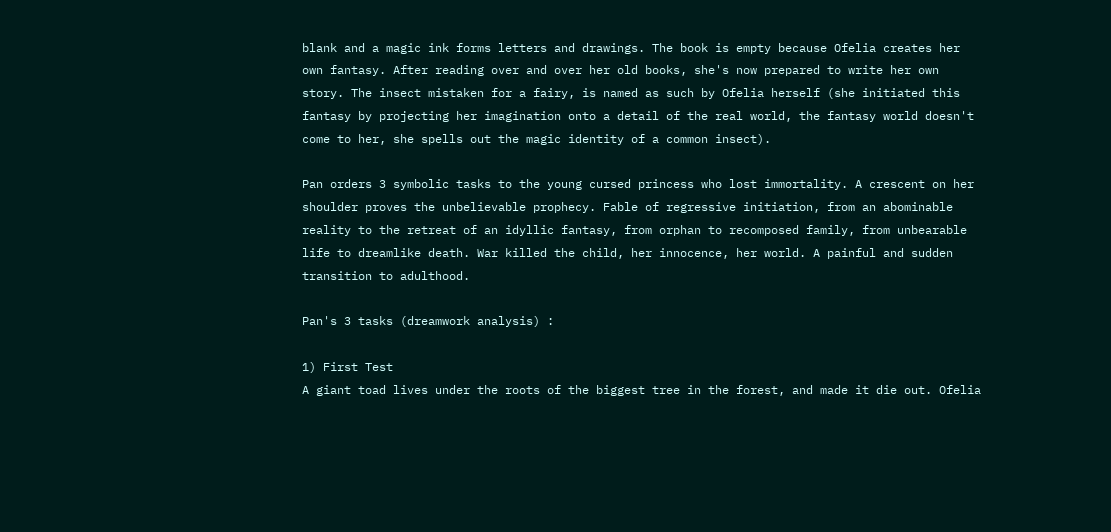blank and a magic ink forms letters and drawings. The book is empty because Ofelia creates her own fantasy. After reading over and over her old books, she's now prepared to write her own story. The insect mistaken for a fairy, is named as such by Ofelia herself (she initiated this fantasy by projecting her imagination onto a detail of the real world, the fantasy world doesn't come to her, she spells out the magic identity of a common insect).

Pan orders 3 symbolic tasks to the young cursed princess who lost immortality. A crescent on her shoulder proves the unbelievable prophecy. Fable of regressive initiation, from an abominable reality to the retreat of an idyllic fantasy, from orphan to recomposed family, from unbearable life to dreamlike death. War killed the child, her innocence, her world. A painful and sudden transition to adulthood.

Pan's 3 tasks (dreamwork analysis) :

1) First Test
A giant toad lives under the roots of the biggest tree in the forest, and made it die out. Ofelia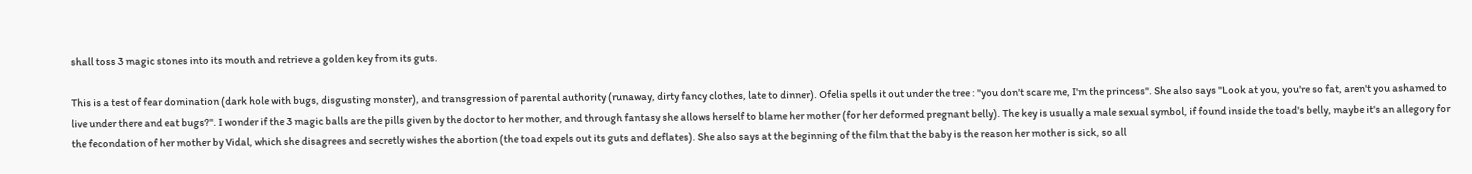shall toss 3 magic stones into its mouth and retrieve a golden key from its guts.

This is a test of fear domination (dark hole with bugs, disgusting monster), and transgression of parental authority (runaway, dirty fancy clothes, late to dinner). Ofelia spells it out under the tree : "you don't scare me, I'm the princess". She also says "Look at you, you're so fat, aren't you ashamed to live under there and eat bugs?". I wonder if the 3 magic balls are the pills given by the doctor to her mother, and through fantasy she allows herself to blame her mother (for her deformed pregnant belly). The key is usually a male sexual symbol, if found inside the toad's belly, maybe it's an allegory for the fecondation of her mother by Vidal, which she disagrees and secretly wishes the abortion (the toad expels out its guts and deflates). She also says at the beginning of the film that the baby is the reason her mother is sick, so all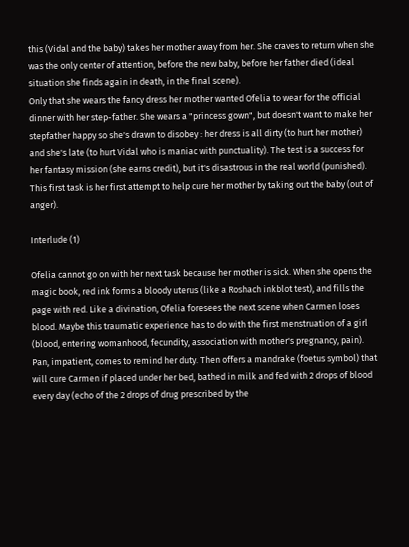this (Vidal and the baby) takes her mother away from her. She craves to return when she was the only center of attention, before the new baby, before her father died (ideal situation she finds again in death, in the final scene).
Only that she wears the fancy dress her mother wanted Ofelia to wear for the official dinner with her step-father. She wears a "princess gown", but doesn't want to make her stepfather happy so she's drawn to disobey : her dress is all dirty (to hurt her mother) and she's late (to hurt Vidal who is maniac with punctuality). The test is a success for her fantasy mission (she earns credit), but it's disastrous in the real world (punished).
This first task is her first attempt to help cure her mother by taking out the baby (out of anger).

Interlude (1)

Ofelia cannot go on with her next task because her mother is sick. When she opens the magic book, red ink forms a bloody uterus (like a Roshach inkblot test), and fills the page with red. Like a divination, Ofelia foresees the next scene when Carmen loses blood. Maybe this traumatic experience has to do with the first menstruation of a girl (blood, entering womanhood, fecundity, association with mother's pregnancy, pain).
Pan, impatient, comes to remind her duty. Then offers a mandrake (foetus symbol) that will cure Carmen if placed under her bed, bathed in milk and fed with 2 drops of blood every day (echo of the 2 drops of drug prescribed by the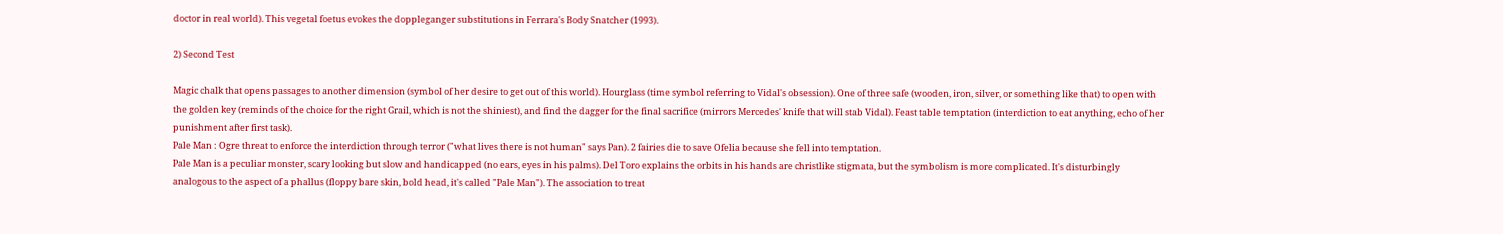doctor in real world). This vegetal foetus evokes the doppleganger substitutions in Ferrara's Body Snatcher (1993).

2) Second Test

Magic chalk that opens passages to another dimension (symbol of her desire to get out of this world). Hourglass (time symbol referring to Vidal's obsession). One of three safe (wooden, iron, silver, or something like that) to open with the golden key (reminds of the choice for the right Grail, which is not the shiniest), and find the dagger for the final sacrifice (mirrors Mercedes' knife that will stab Vidal). Feast table temptation (interdiction to eat anything, echo of her punishment after first task).
Pale Man : Ogre threat to enforce the interdiction through terror ("what lives there is not human" says Pan). 2 fairies die to save Ofelia because she fell into temptation.
Pale Man is a peculiar monster, scary looking but slow and handicapped (no ears, eyes in his palms). Del Toro explains the orbits in his hands are christlike stigmata, but the symbolism is more complicated. It's disturbingly analogous to the aspect of a phallus (floppy bare skin, bold head, it's called "Pale Man"). The association to treat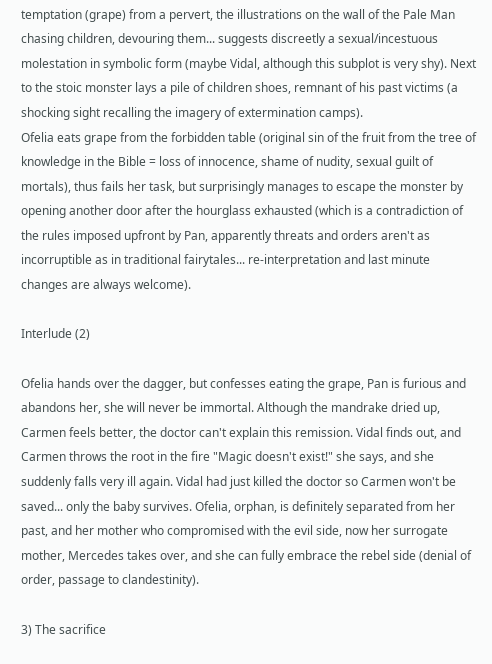temptation (grape) from a pervert, the illustrations on the wall of the Pale Man chasing children, devouring them... suggests discreetly a sexual/incestuous molestation in symbolic form (maybe Vidal, although this subplot is very shy). Next to the stoic monster lays a pile of children shoes, remnant of his past victims (a shocking sight recalling the imagery of extermination camps).
Ofelia eats grape from the forbidden table (original sin of the fruit from the tree of knowledge in the Bible = loss of innocence, shame of nudity, sexual guilt of mortals), thus fails her task, but surprisingly manages to escape the monster by opening another door after the hourglass exhausted (which is a contradiction of the rules imposed upfront by Pan, apparently threats and orders aren't as incorruptible as in traditional fairytales... re-interpretation and last minute changes are always welcome).

Interlude (2)

Ofelia hands over the dagger, but confesses eating the grape, Pan is furious and abandons her, she will never be immortal. Although the mandrake dried up, Carmen feels better, the doctor can't explain this remission. Vidal finds out, and Carmen throws the root in the fire "Magic doesn't exist!" she says, and she suddenly falls very ill again. Vidal had just killed the doctor so Carmen won't be saved... only the baby survives. Ofelia, orphan, is definitely separated from her past, and her mother who compromised with the evil side, now her surrogate mother, Mercedes takes over, and she can fully embrace the rebel side (denial of order, passage to clandestinity).

3) The sacrifice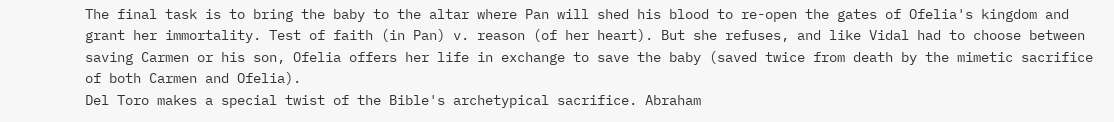The final task is to bring the baby to the altar where Pan will shed his blood to re-open the gates of Ofelia's kingdom and grant her immortality. Test of faith (in Pan) v. reason (of her heart). But she refuses, and like Vidal had to choose between saving Carmen or his son, Ofelia offers her life in exchange to save the baby (saved twice from death by the mimetic sacrifice of both Carmen and Ofelia).
Del Toro makes a special twist of the Bible's archetypical sacrifice. Abraham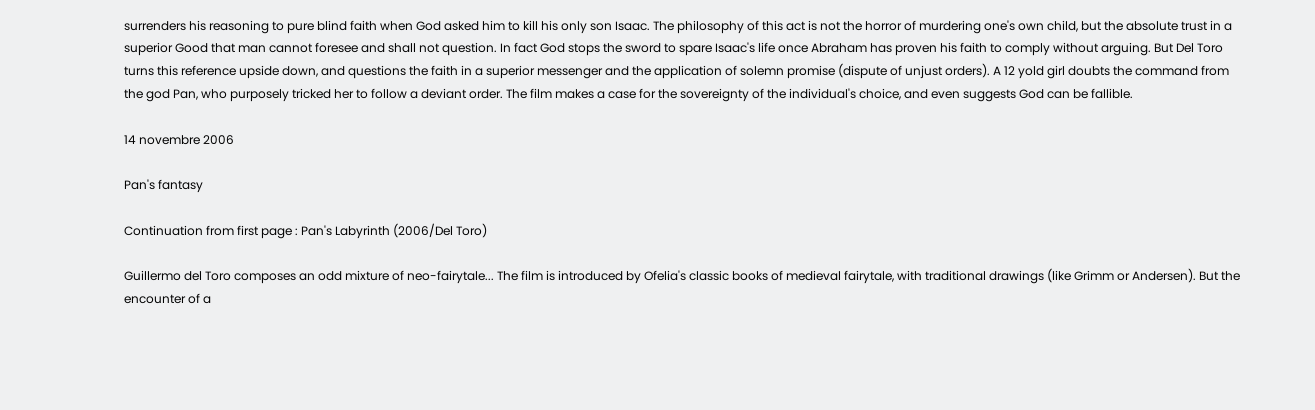surrenders his reasoning to pure blind faith when God asked him to kill his only son Isaac. The philosophy of this act is not the horror of murdering one's own child, but the absolute trust in a superior Good that man cannot foresee and shall not question. In fact God stops the sword to spare Isaac's life once Abraham has proven his faith to comply without arguing. But Del Toro turns this reference upside down, and questions the faith in a superior messenger and the application of solemn promise (dispute of unjust orders). A 12 yold girl doubts the command from the god Pan, who purposely tricked her to follow a deviant order. The film makes a case for the sovereignty of the individual's choice, and even suggests God can be fallible.

14 novembre 2006

Pan's fantasy

Continuation from first page : Pan's Labyrinth (2006/Del Toro)

Guillermo del Toro composes an odd mixture of neo-fairytale... The film is introduced by Ofelia's classic books of medieval fairytale, with traditional drawings (like Grimm or Andersen). But the encounter of a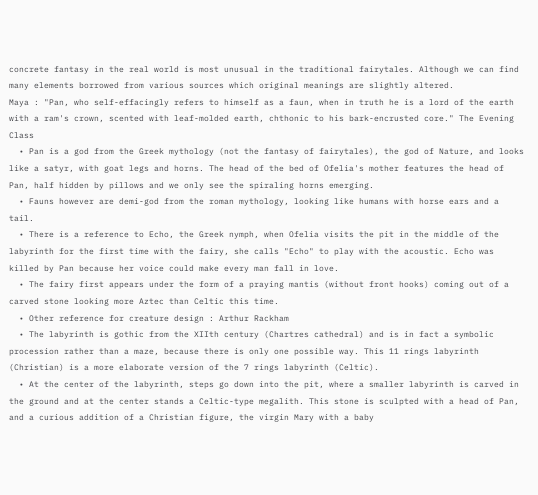concrete fantasy in the real world is most unusual in the traditional fairytales. Although we can find many elements borrowed from various sources which original meanings are slightly altered.
Maya : "Pan, who self-effacingly refers to himself as a faun, when in truth he is a lord of the earth with a ram's crown, scented with leaf-molded earth, chthonic to his bark-encrusted core." The Evening Class
  • Pan is a god from the Greek mythology (not the fantasy of fairytales), the god of Nature, and looks like a satyr, with goat legs and horns. The head of the bed of Ofelia's mother features the head of Pan, half hidden by pillows and we only see the spiraling horns emerging.
  • Fauns however are demi-god from the roman mythology, looking like humans with horse ears and a tail.
  • There is a reference to Echo, the Greek nymph, when Ofelia visits the pit in the middle of the labyrinth for the first time with the fairy, she calls "Echo" to play with the acoustic. Echo was killed by Pan because her voice could make every man fall in love.
  • The fairy first appears under the form of a praying mantis (without front hooks) coming out of a carved stone looking more Aztec than Celtic this time.
  • Other reference for creature design : Arthur Rackham
  • The labyrinth is gothic from the XIIth century (Chartres cathedral) and is in fact a symbolic procession rather than a maze, because there is only one possible way. This 11 rings labyrinth (Christian) is a more elaborate version of the 7 rings labyrinth (Celtic).
  • At the center of the labyrinth, steps go down into the pit, where a smaller labyrinth is carved in the ground and at the center stands a Celtic-type megalith. This stone is sculpted with a head of Pan, and a curious addition of a Christian figure, the virgin Mary with a baby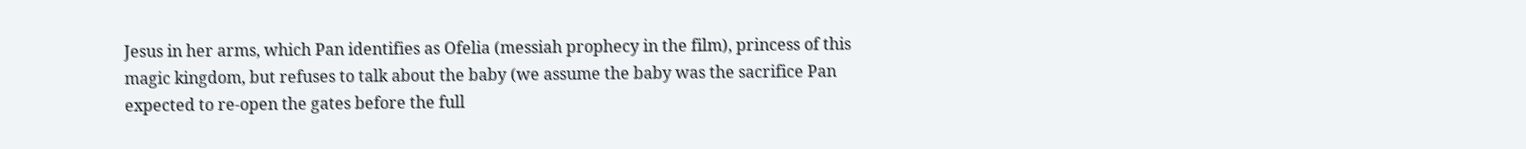Jesus in her arms, which Pan identifies as Ofelia (messiah prophecy in the film), princess of this magic kingdom, but refuses to talk about the baby (we assume the baby was the sacrifice Pan expected to re-open the gates before the full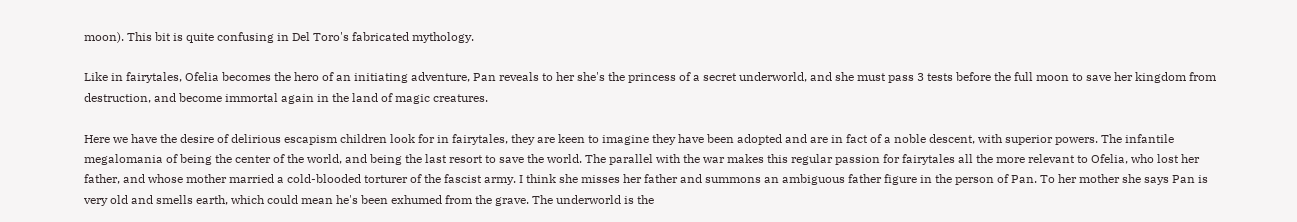moon). This bit is quite confusing in Del Toro's fabricated mythology.

Like in fairytales, Ofelia becomes the hero of an initiating adventure, Pan reveals to her she's the princess of a secret underworld, and she must pass 3 tests before the full moon to save her kingdom from destruction, and become immortal again in the land of magic creatures.

Here we have the desire of delirious escapism children look for in fairytales, they are keen to imagine they have been adopted and are in fact of a noble descent, with superior powers. The infantile megalomania of being the center of the world, and being the last resort to save the world. The parallel with the war makes this regular passion for fairytales all the more relevant to Ofelia, who lost her father, and whose mother married a cold-blooded torturer of the fascist army. I think she misses her father and summons an ambiguous father figure in the person of Pan. To her mother she says Pan is very old and smells earth, which could mean he's been exhumed from the grave. The underworld is the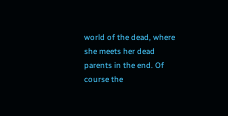world of the dead, where she meets her dead parents in the end. Of course the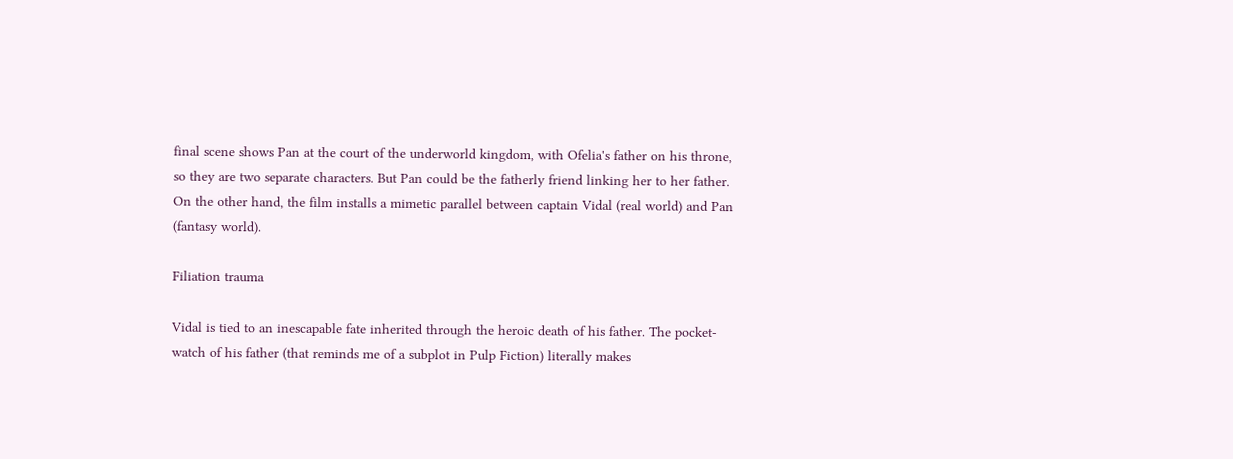final scene shows Pan at the court of the underworld kingdom, with Ofelia's father on his throne, so they are two separate characters. But Pan could be the fatherly friend linking her to her father. On the other hand, the film installs a mimetic parallel between captain Vidal (real world) and Pan (fantasy world).

Filiation trauma

Vidal is tied to an inescapable fate inherited through the heroic death of his father. The pocket-watch of his father (that reminds me of a subplot in Pulp Fiction) literally makes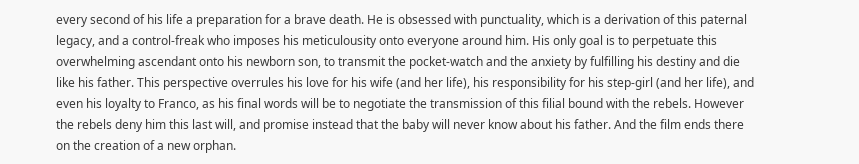every second of his life a preparation for a brave death. He is obsessed with punctuality, which is a derivation of this paternal legacy, and a control-freak who imposes his meticulousity onto everyone around him. His only goal is to perpetuate this overwhelming ascendant onto his newborn son, to transmit the pocket-watch and the anxiety by fulfilling his destiny and die like his father. This perspective overrules his love for his wife (and her life), his responsibility for his step-girl (and her life), and even his loyalty to Franco, as his final words will be to negotiate the transmission of this filial bound with the rebels. However the rebels deny him this last will, and promise instead that the baby will never know about his father. And the film ends there on the creation of a new orphan.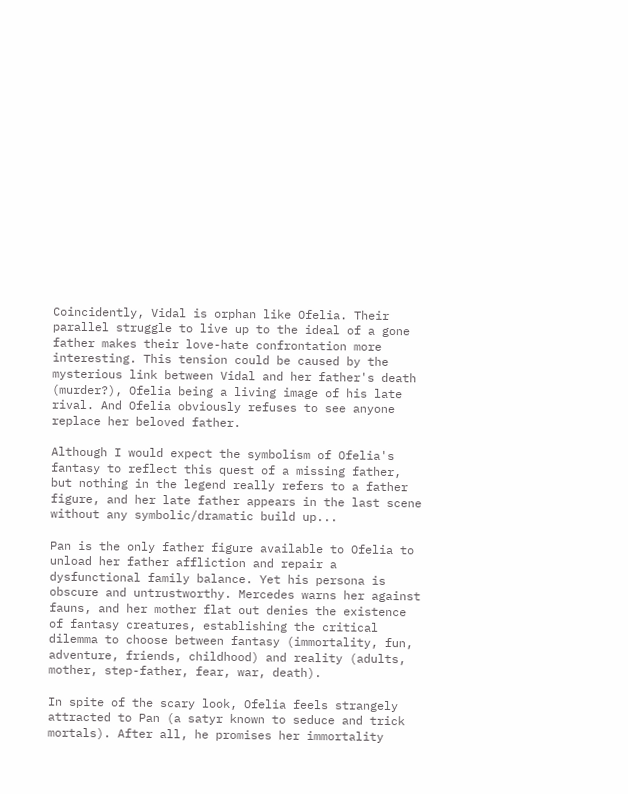Coincidently, Vidal is orphan like Ofelia. Their parallel struggle to live up to the ideal of a gone father makes their love-hate confrontation more interesting. This tension could be caused by the mysterious link between Vidal and her father's death (murder?), Ofelia being a living image of his late rival. And Ofelia obviously refuses to see anyone replace her beloved father.

Although I would expect the symbolism of Ofelia's fantasy to reflect this quest of a missing father, but nothing in the legend really refers to a father figure, and her late father appears in the last scene without any symbolic/dramatic build up...

Pan is the only father figure available to Ofelia to unload her father affliction and repair a dysfunctional family balance. Yet his persona is obscure and untrustworthy. Mercedes warns her against fauns, and her mother flat out denies the existence of fantasy creatures, establishing the critical dilemma to choose between fantasy (immortality, fun, adventure, friends, childhood) and reality (adults, mother, step-father, fear, war, death).

In spite of the scary look, Ofelia feels strangely attracted to Pan (a satyr known to seduce and trick mortals). After all, he promises her immortality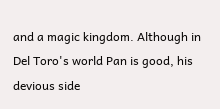and a magic kingdom. Although in Del Toro's world Pan is good, his devious side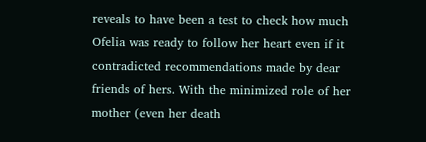reveals to have been a test to check how much Ofelia was ready to follow her heart even if it contradicted recommendations made by dear friends of hers. With the minimized role of her mother (even her death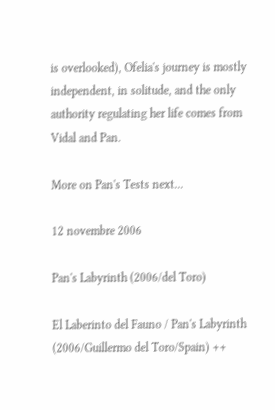is overlooked), Ofelia's journey is mostly independent, in solitude, and the only authority regulating her life comes from Vidal and Pan.

More on Pan's Tests next...

12 novembre 2006

Pan's Labyrinth (2006/del Toro)

El Laberinto del Fauno / Pan's Labyrinth (2006/Guillermo del Toro/Spain) ++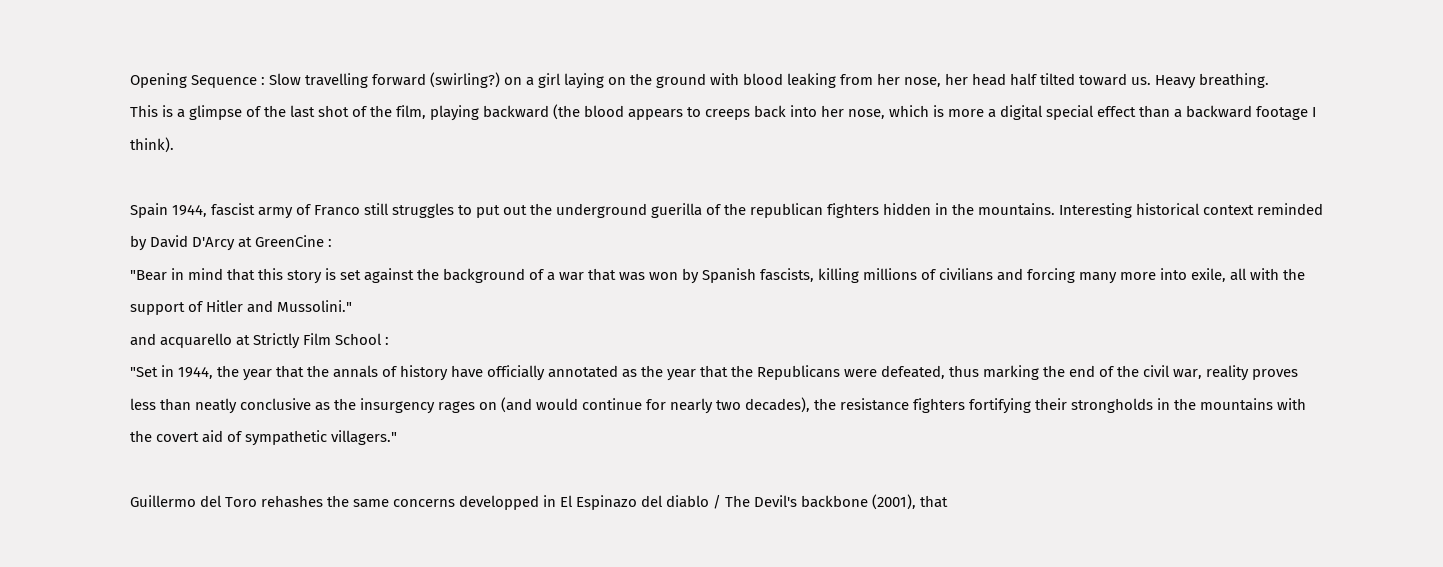Opening Sequence : Slow travelling forward (swirling?) on a girl laying on the ground with blood leaking from her nose, her head half tilted toward us. Heavy breathing.
This is a glimpse of the last shot of the film, playing backward (the blood appears to creeps back into her nose, which is more a digital special effect than a backward footage I think).

Spain 1944, fascist army of Franco still struggles to put out the underground guerilla of the republican fighters hidden in the mountains. Interesting historical context reminded by David D'Arcy at GreenCine :
"Bear in mind that this story is set against the background of a war that was won by Spanish fascists, killing millions of civilians and forcing many more into exile, all with the support of Hitler and Mussolini."
and acquarello at Strictly Film School :
"Set in 1944, the year that the annals of history have officially annotated as the year that the Republicans were defeated, thus marking the end of the civil war, reality proves less than neatly conclusive as the insurgency rages on (and would continue for nearly two decades), the resistance fighters fortifying their strongholds in the mountains with the covert aid of sympathetic villagers."

Guillermo del Toro rehashes the same concerns developped in El Espinazo del diablo / The Devil's backbone (2001), that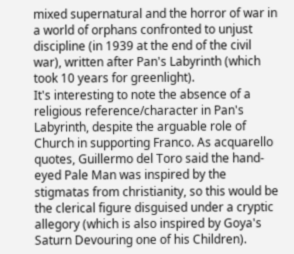mixed supernatural and the horror of war in a world of orphans confronted to unjust discipline (in 1939 at the end of the civil war), written after Pan's Labyrinth (which took 10 years for greenlight).
It's interesting to note the absence of a religious reference/character in Pan's Labyrinth, despite the arguable role of Church in supporting Franco. As acquarello quotes, Guillermo del Toro said the hand-eyed Pale Man was inspired by the stigmatas from christianity, so this would be the clerical figure disguised under a cryptic allegory (which is also inspired by Goya's Saturn Devouring one of his Children).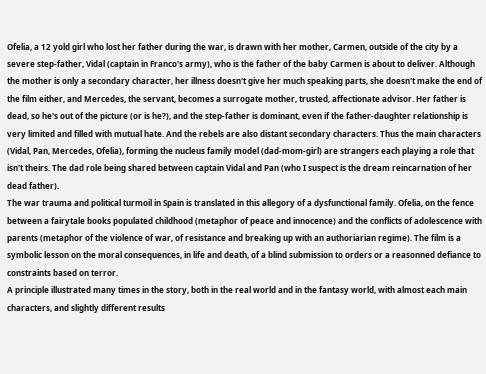Ofelia, a 12 yold girl who lost her father during the war, is drawn with her mother, Carmen, outside of the city by a severe step-father, Vidal (captain in Franco's army), who is the father of the baby Carmen is about to deliver. Although the mother is only a secondary character, her illness doesn't give her much speaking parts, she doesn't make the end of the film either, and Mercedes, the servant, becomes a surrogate mother, trusted, affectionate advisor. Her father is dead, so he's out of the picture (or is he?), and the step-father is dominant, even if the father-daughter relationship is very limited and filled with mutual hate. And the rebels are also distant secondary characters. Thus the main characters (Vidal, Pan, Mercedes, Ofelia), forming the nucleus family model (dad-mom-girl) are strangers each playing a role that isn't theirs. The dad role being shared between captain Vidal and Pan (who I suspect is the dream reincarnation of her dead father).
The war trauma and political turmoil in Spain is translated in this allegory of a dysfunctional family. Ofelia, on the fence between a fairytale books populated childhood (metaphor of peace and innocence) and the conflicts of adolescence with parents (metaphor of the violence of war, of resistance and breaking up with an authoriarian regime). The film is a symbolic lesson on the moral consequences, in life and death, of a blind submission to orders or a reasonned defiance to constraints based on terror.
A principle illustrated many times in the story, both in the real world and in the fantasy world, with almost each main characters, and slightly different results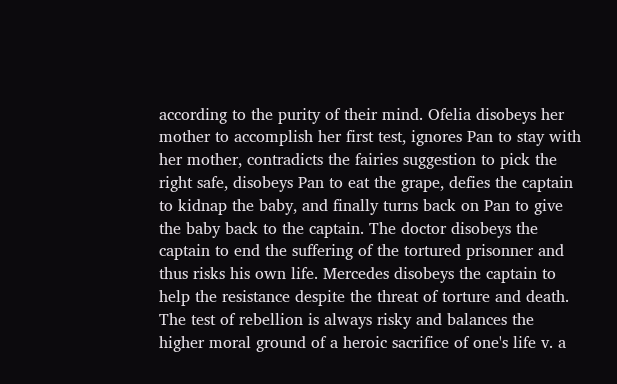according to the purity of their mind. Ofelia disobeys her mother to accomplish her first test, ignores Pan to stay with her mother, contradicts the fairies suggestion to pick the right safe, disobeys Pan to eat the grape, defies the captain to kidnap the baby, and finally turns back on Pan to give the baby back to the captain. The doctor disobeys the captain to end the suffering of the tortured prisonner and thus risks his own life. Mercedes disobeys the captain to help the resistance despite the threat of torture and death.
The test of rebellion is always risky and balances the higher moral ground of a heroic sacrifice of one's life v. a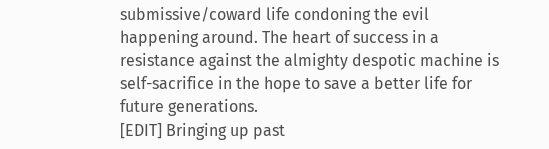submissive/coward life condoning the evil happening around. The heart of success in a resistance against the almighty despotic machine is self-sacrifice in the hope to save a better life for future generations.
[EDIT] Bringing up past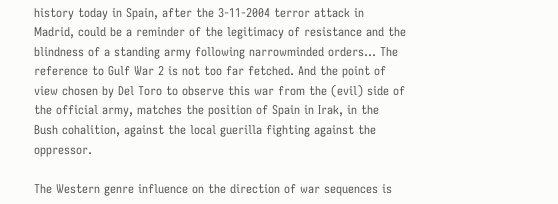history today in Spain, after the 3-11-2004 terror attack in Madrid, could be a reminder of the legitimacy of resistance and the blindness of a standing army following narrowminded orders... The reference to Gulf War 2 is not too far fetched. And the point of view chosen by Del Toro to observe this war from the (evil) side of the official army, matches the position of Spain in Irak, in the Bush cohalition, against the local guerilla fighting against the oppressor.

The Western genre influence on the direction of war sequences is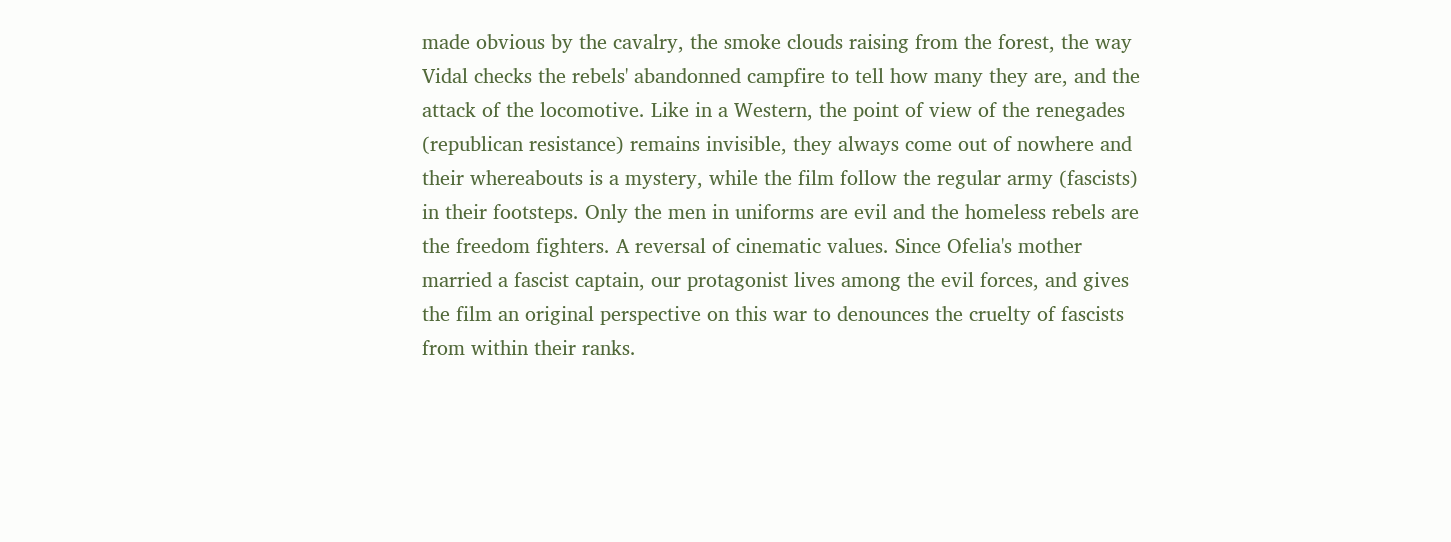made obvious by the cavalry, the smoke clouds raising from the forest, the way Vidal checks the rebels' abandonned campfire to tell how many they are, and the attack of the locomotive. Like in a Western, the point of view of the renegades (republican resistance) remains invisible, they always come out of nowhere and their whereabouts is a mystery, while the film follow the regular army (fascists) in their footsteps. Only the men in uniforms are evil and the homeless rebels are the freedom fighters. A reversal of cinematic values. Since Ofelia's mother married a fascist captain, our protagonist lives among the evil forces, and gives the film an original perspective on this war to denounces the cruelty of fascists from within their ranks.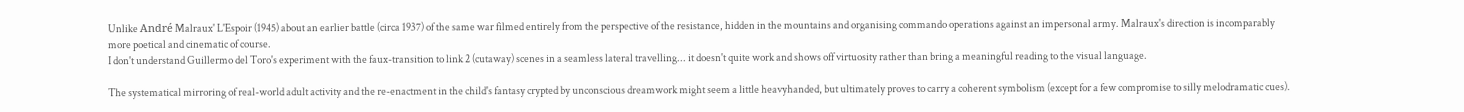Unlike André Malraux' L'Espoir (1945) about an earlier battle (circa 1937) of the same war filmed entirely from the perspective of the resistance, hidden in the mountains and organising commando operations against an impersonal army. Malraux's direction is incomparably more poetical and cinematic of course.
I don't understand Guillermo del Toro's experiment with the faux-transition to link 2 (cutaway) scenes in a seamless lateral travelling... it doesn't quite work and shows off virtuosity rather than bring a meaningful reading to the visual language.

The systematical mirroring of real-world adult activity and the re-enactment in the child's fantasy crypted by unconscious dreamwork might seem a little heavyhanded, but ultimately proves to carry a coherent symbolism (except for a few compromise to silly melodramatic cues).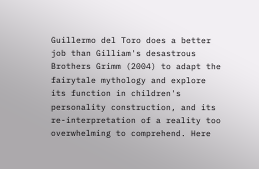Guillermo del Toro does a better job than Gilliam's desastrous Brothers Grimm (2004) to adapt the fairytale mythology and explore its function in children's personality construction, and its re-interpretation of a reality too overwhelming to comprehend. Here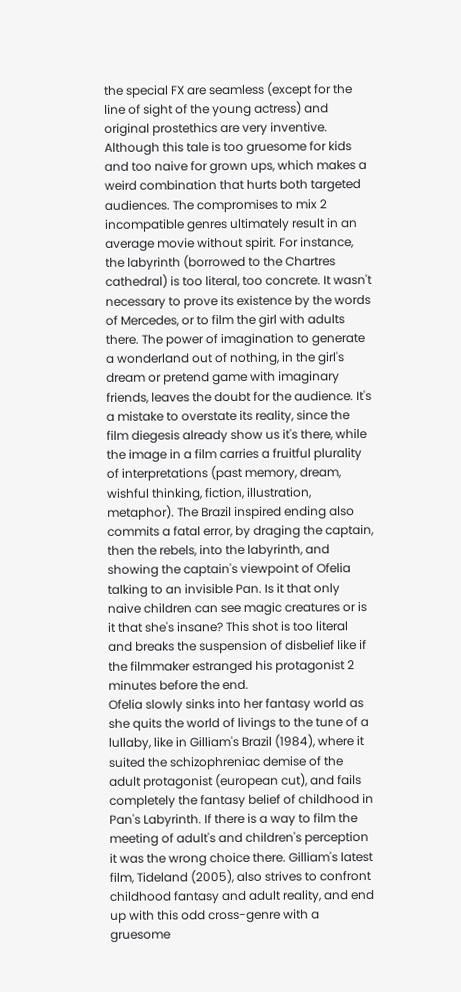the special FX are seamless (except for the line of sight of the young actress) and original prostethics are very inventive.
Although this tale is too gruesome for kids and too naive for grown ups, which makes a weird combination that hurts both targeted audiences. The compromises to mix 2 incompatible genres ultimately result in an average movie without spirit. For instance, the labyrinth (borrowed to the Chartres cathedral) is too literal, too concrete. It wasn't necessary to prove its existence by the words of Mercedes, or to film the girl with adults there. The power of imagination to generate a wonderland out of nothing, in the girl's dream or pretend game with imaginary friends, leaves the doubt for the audience. It's a mistake to overstate its reality, since the film diegesis already show us it's there, while the image in a film carries a fruitful plurality of interpretations (past memory, dream, wishful thinking, fiction, illustration, metaphor). The Brazil inspired ending also commits a fatal error, by draging the captain, then the rebels, into the labyrinth, and showing the captain's viewpoint of Ofelia talking to an invisible Pan. Is it that only naive children can see magic creatures or is it that she's insane? This shot is too literal and breaks the suspension of disbelief like if the filmmaker estranged his protagonist 2 minutes before the end.
Ofelia slowly sinks into her fantasy world as she quits the world of livings to the tune of a lullaby, like in Gilliam's Brazil (1984), where it suited the schizophreniac demise of the adult protagonist (european cut), and fails completely the fantasy belief of childhood in Pan's Labyrinth. If there is a way to film the meeting of adult's and children's perception it was the wrong choice there. Gilliam's latest film, Tideland (2005), also strives to confront childhood fantasy and adult reality, and end up with this odd cross-genre with a gruesome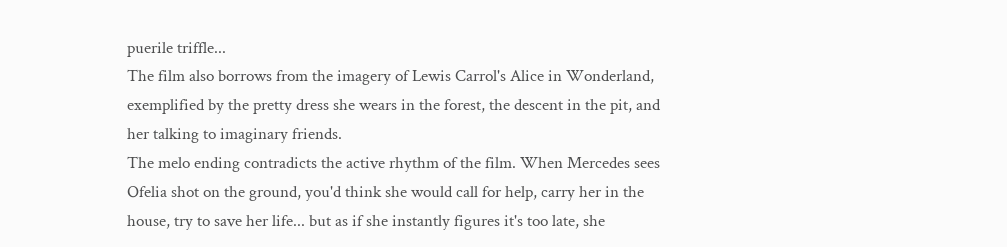puerile triffle...
The film also borrows from the imagery of Lewis Carrol's Alice in Wonderland, exemplified by the pretty dress she wears in the forest, the descent in the pit, and her talking to imaginary friends.
The melo ending contradicts the active rhythm of the film. When Mercedes sees Ofelia shot on the ground, you'd think she would call for help, carry her in the house, try to save her life... but as if she instantly figures it's too late, she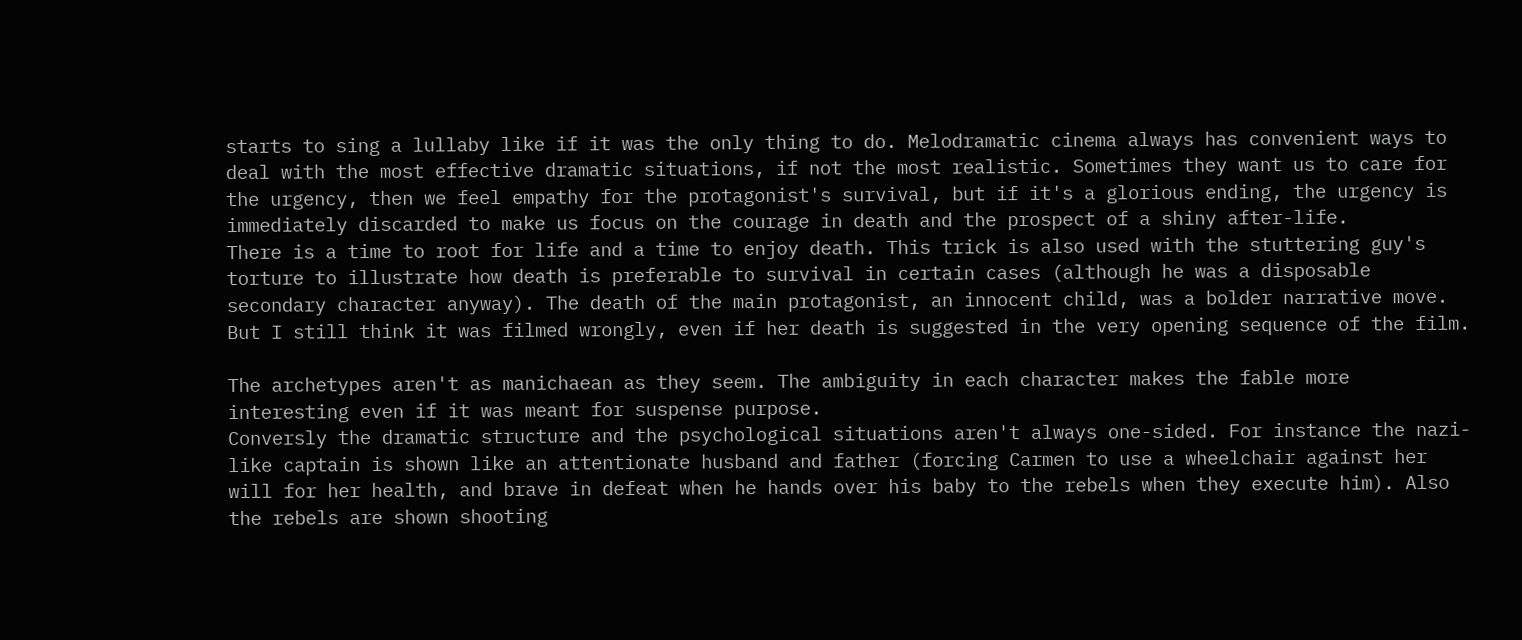starts to sing a lullaby like if it was the only thing to do. Melodramatic cinema always has convenient ways to deal with the most effective dramatic situations, if not the most realistic. Sometimes they want us to care for the urgency, then we feel empathy for the protagonist's survival, but if it's a glorious ending, the urgency is immediately discarded to make us focus on the courage in death and the prospect of a shiny after-life.
There is a time to root for life and a time to enjoy death. This trick is also used with the stuttering guy's torture to illustrate how death is preferable to survival in certain cases (although he was a disposable secondary character anyway). The death of the main protagonist, an innocent child, was a bolder narrative move. But I still think it was filmed wrongly, even if her death is suggested in the very opening sequence of the film.

The archetypes aren't as manichaean as they seem. The ambiguity in each character makes the fable more interesting even if it was meant for suspense purpose.
Conversly the dramatic structure and the psychological situations aren't always one-sided. For instance the nazi-like captain is shown like an attentionate husband and father (forcing Carmen to use a wheelchair against her will for her health, and brave in defeat when he hands over his baby to the rebels when they execute him). Also the rebels are shown shooting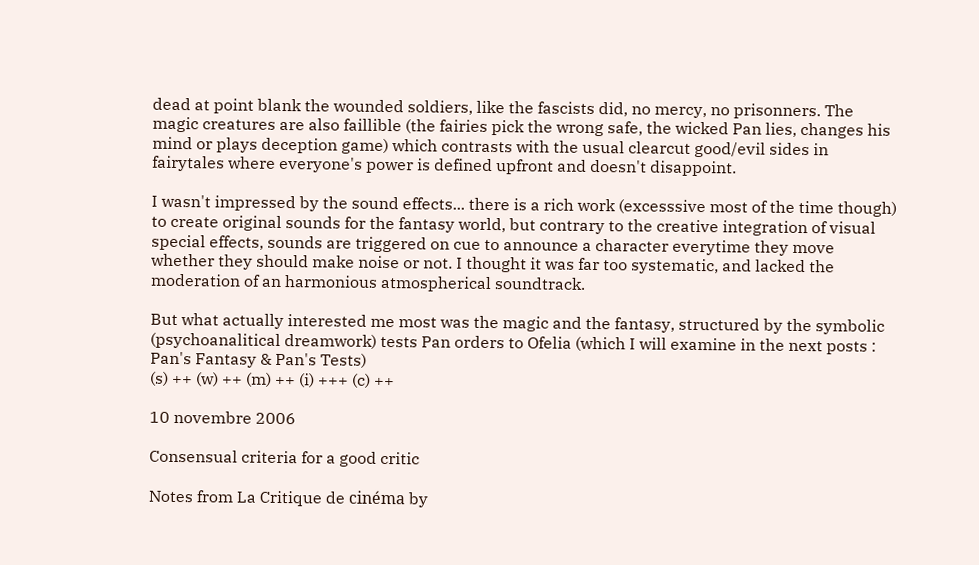dead at point blank the wounded soldiers, like the fascists did, no mercy, no prisonners. The magic creatures are also faillible (the fairies pick the wrong safe, the wicked Pan lies, changes his mind or plays deception game) which contrasts with the usual clearcut good/evil sides in fairytales where everyone's power is defined upfront and doesn't disappoint.

I wasn't impressed by the sound effects... there is a rich work (excesssive most of the time though) to create original sounds for the fantasy world, but contrary to the creative integration of visual special effects, sounds are triggered on cue to announce a character everytime they move whether they should make noise or not. I thought it was far too systematic, and lacked the moderation of an harmonious atmospherical soundtrack.

But what actually interested me most was the magic and the fantasy, structured by the symbolic (psychoanalitical dreamwork) tests Pan orders to Ofelia (which I will examine in the next posts : Pan's Fantasy & Pan's Tests)
(s) ++ (w) ++ (m) ++ (i) +++ (c) ++

10 novembre 2006

Consensual criteria for a good critic

Notes from La Critique de cinéma by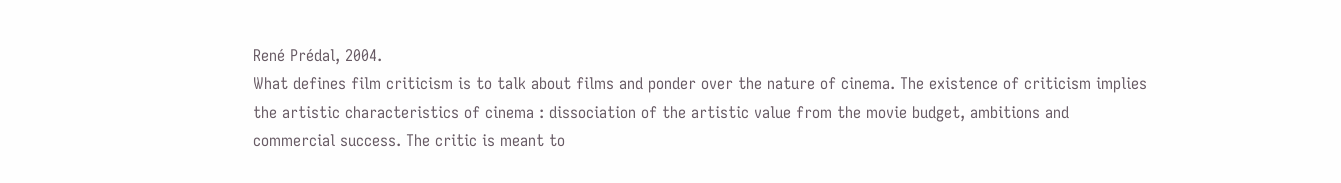René Prédal, 2004.
What defines film criticism is to talk about films and ponder over the nature of cinema. The existence of criticism implies the artistic characteristics of cinema : dissociation of the artistic value from the movie budget, ambitions and commercial success. The critic is meant to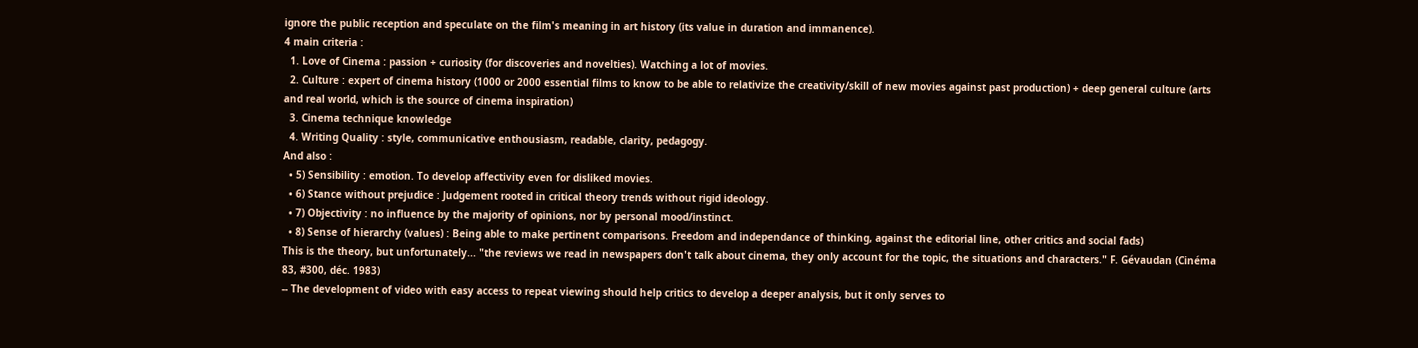ignore the public reception and speculate on the film's meaning in art history (its value in duration and immanence).
4 main criteria :
  1. Love of Cinema : passion + curiosity (for discoveries and novelties). Watching a lot of movies.
  2. Culture : expert of cinema history (1000 or 2000 essential films to know to be able to relativize the creativity/skill of new movies against past production) + deep general culture (arts and real world, which is the source of cinema inspiration)
  3. Cinema technique knowledge
  4. Writing Quality : style, communicative enthousiasm, readable, clarity, pedagogy.
And also :
  • 5) Sensibility : emotion. To develop affectivity even for disliked movies.
  • 6) Stance without prejudice : Judgement rooted in critical theory trends without rigid ideology.
  • 7) Objectivity : no influence by the majority of opinions, nor by personal mood/instinct.
  • 8) Sense of hierarchy (values) : Being able to make pertinent comparisons. Freedom and independance of thinking, against the editorial line, other critics and social fads)
This is the theory, but unfortunately... "the reviews we read in newspapers don't talk about cinema, they only account for the topic, the situations and characters." F. Gévaudan (Cinéma 83, #300, déc. 1983)
-- The development of video with easy access to repeat viewing should help critics to develop a deeper analysis, but it only serves to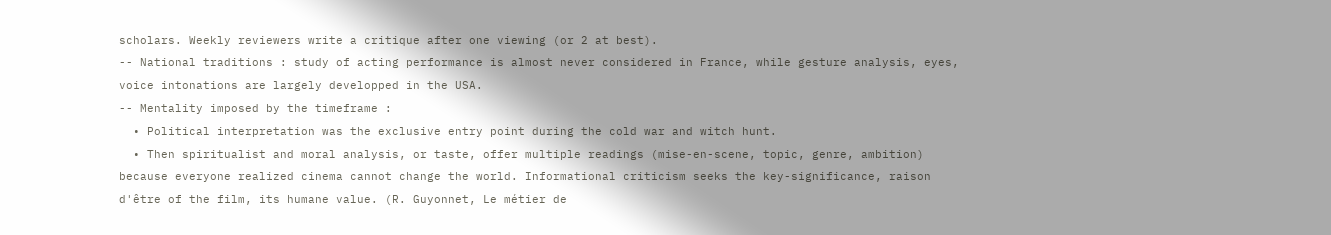scholars. Weekly reviewers write a critique after one viewing (or 2 at best).
-- National traditions : study of acting performance is almost never considered in France, while gesture analysis, eyes, voice intonations are largely developped in the USA.
-- Mentality imposed by the timeframe :
  • Political interpretation was the exclusive entry point during the cold war and witch hunt.
  • Then spiritualist and moral analysis, or taste, offer multiple readings (mise-en-scene, topic, genre, ambition) because everyone realized cinema cannot change the world. Informational criticism seeks the key-significance, raison d'être of the film, its humane value. (R. Guyonnet, Le métier de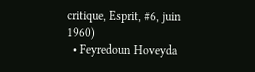critique, Esprit, #6, juin 1960)
  • Feyredoun Hoveyda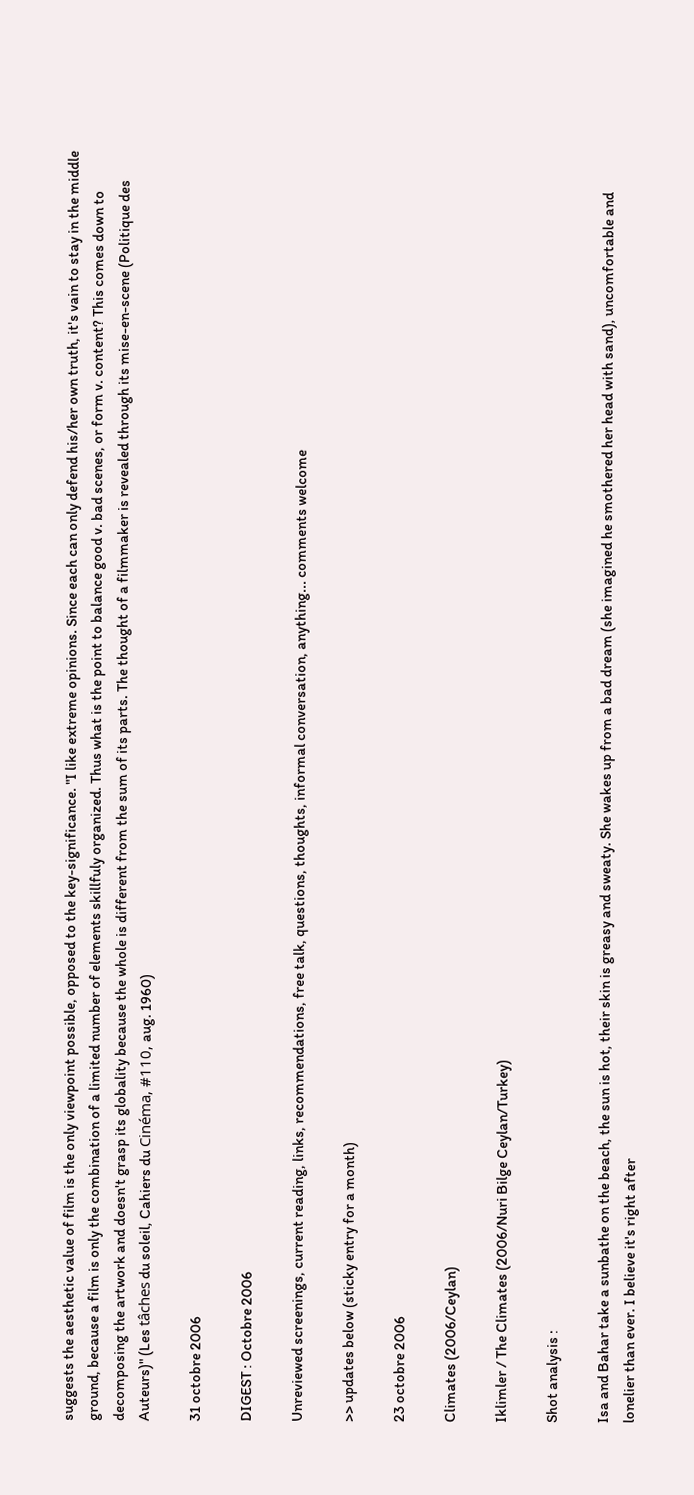suggests the aesthetic value of film is the only viewpoint possible, opposed to the key-significance. "I like extreme opinions. Since each can only defend his/her own truth, it's vain to stay in the middle ground, because a film is only the combination of a limited number of elements skillfuly organized. Thus what is the point to balance good v. bad scenes, or form v. content? This comes down to decomposing the artwork and doesn't grasp its globality because the whole is different from the sum of its parts. The thought of a filmmaker is revealed through its mise-en-scene (Politique des Auteurs)" (Les tâches du soleil, Cahiers du Cinéma, #110, aug. 1960)

31 octobre 2006

DIGEST : Octobre 2006

Unreviewed screenings, current reading, links, recommendations, free talk, questions, thoughts, informal conversation, anything... comments welcome

>> updates below (sticky entry for a month)

23 octobre 2006

Climates (2006/Ceylan)

Iklimler / The Climates (2006/Nuri Bilge Ceylan/Turkey)

Shot analysis :

Isa and Bahar take a sunbathe on the beach, the sun is hot, their skin is greasy and sweaty. She wakes up from a bad dream (she imagined he smothered her head with sand), uncomfortable and lonelier than ever. I believe it's right after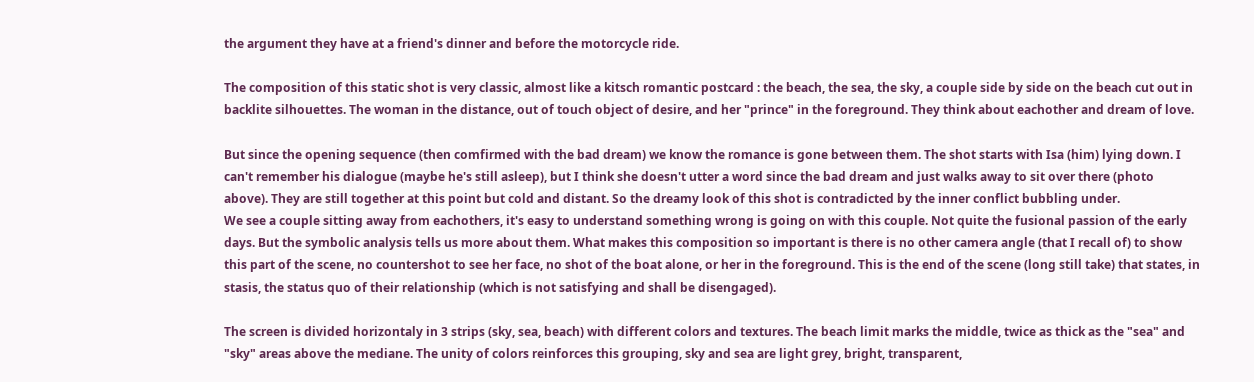the argument they have at a friend's dinner and before the motorcycle ride.

The composition of this static shot is very classic, almost like a kitsch romantic postcard : the beach, the sea, the sky, a couple side by side on the beach cut out in backlite silhouettes. The woman in the distance, out of touch object of desire, and her "prince" in the foreground. They think about eachother and dream of love.

But since the opening sequence (then comfirmed with the bad dream) we know the romance is gone between them. The shot starts with Isa (him) lying down. I can't remember his dialogue (maybe he's still asleep), but I think she doesn't utter a word since the bad dream and just walks away to sit over there (photo above). They are still together at this point but cold and distant. So the dreamy look of this shot is contradicted by the inner conflict bubbling under.
We see a couple sitting away from eachothers, it's easy to understand something wrong is going on with this couple. Not quite the fusional passion of the early days. But the symbolic analysis tells us more about them. What makes this composition so important is there is no other camera angle (that I recall of) to show this part of the scene, no countershot to see her face, no shot of the boat alone, or her in the foreground. This is the end of the scene (long still take) that states, in stasis, the status quo of their relationship (which is not satisfying and shall be disengaged).

The screen is divided horizontaly in 3 strips (sky, sea, beach) with different colors and textures. The beach limit marks the middle, twice as thick as the "sea" and "sky" areas above the mediane. The unity of colors reinforces this grouping, sky and sea are light grey, bright, transparent,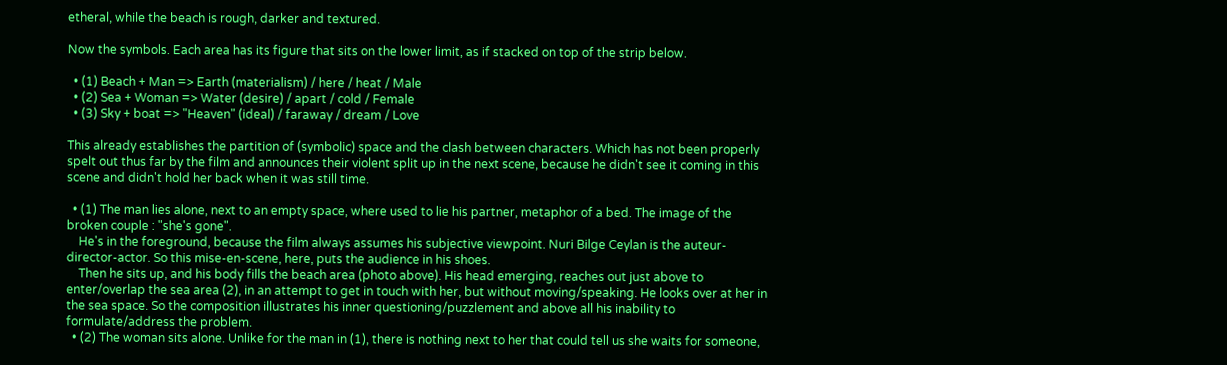etheral, while the beach is rough, darker and textured.

Now the symbols. Each area has its figure that sits on the lower limit, as if stacked on top of the strip below.

  • (1) Beach + Man => Earth (materialism) / here / heat / Male
  • (2) Sea + Woman => Water (desire) / apart / cold / Female
  • (3) Sky + boat => "Heaven" (ideal) / faraway / dream / Love

This already establishes the partition of (symbolic) space and the clash between characters. Which has not been properly spelt out thus far by the film and announces their violent split up in the next scene, because he didn't see it coming in this scene and didn't hold her back when it was still time.

  • (1) The man lies alone, next to an empty space, where used to lie his partner, metaphor of a bed. The image of the broken couple : "she's gone".
    He's in the foreground, because the film always assumes his subjective viewpoint. Nuri Bilge Ceylan is the auteur-director-actor. So this mise-en-scene, here, puts the audience in his shoes.
    Then he sits up, and his body fills the beach area (photo above). His head emerging, reaches out just above to enter/overlap the sea area (2), in an attempt to get in touch with her, but without moving/speaking. He looks over at her in the sea space. So the composition illustrates his inner questioning/puzzlement and above all his inability to formulate/address the problem.
  • (2) The woman sits alone. Unlike for the man in (1), there is nothing next to her that could tell us she waits for someone,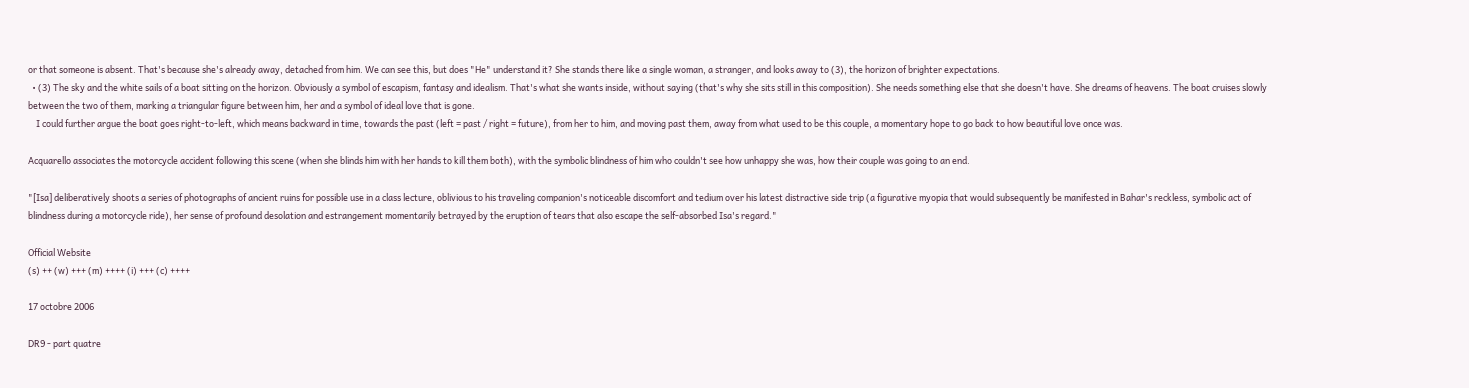or that someone is absent. That's because she's already away, detached from him. We can see this, but does "He" understand it? She stands there like a single woman, a stranger, and looks away to (3), the horizon of brighter expectations.
  • (3) The sky and the white sails of a boat sitting on the horizon. Obviously a symbol of escapism, fantasy and idealism. That's what she wants inside, without saying (that's why she sits still in this composition). She needs something else that she doesn't have. She dreams of heavens. The boat cruises slowly between the two of them, marking a triangular figure between him, her and a symbol of ideal love that is gone.
    I could further argue the boat goes right-to-left, which means backward in time, towards the past (left = past / right = future), from her to him, and moving past them, away from what used to be this couple, a momentary hope to go back to how beautiful love once was.

Acquarello associates the motorcycle accident following this scene (when she blinds him with her hands to kill them both), with the symbolic blindness of him who couldn't see how unhappy she was, how their couple was going to an end.

"[Isa] deliberatively shoots a series of photographs of ancient ruins for possible use in a class lecture, oblivious to his traveling companion's noticeable discomfort and tedium over his latest distractive side trip (a figurative myopia that would subsequently be manifested in Bahar's reckless, symbolic act of blindness during a motorcycle ride), her sense of profound desolation and estrangement momentarily betrayed by the eruption of tears that also escape the self-absorbed Isa's regard."

Official Website
(s) ++ (w) +++ (m) ++++ (i) +++ (c) ++++

17 octobre 2006

DR9 - part quatre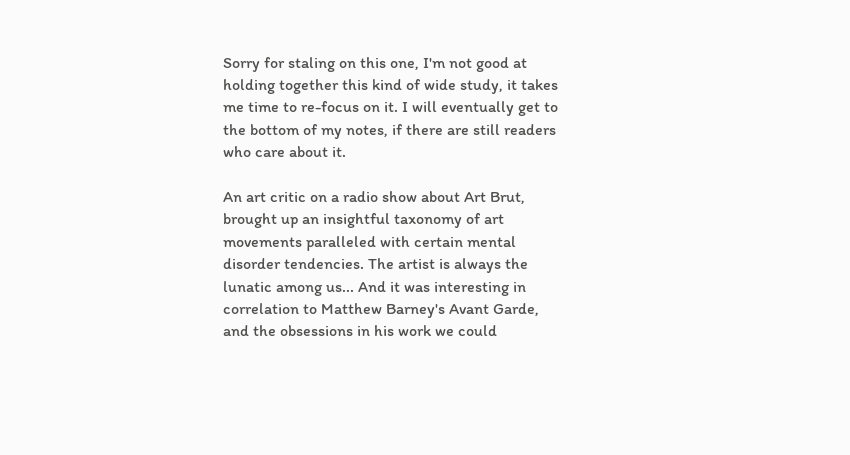Sorry for staling on this one, I'm not good at holding together this kind of wide study, it takes me time to re-focus on it. I will eventually get to the bottom of my notes, if there are still readers who care about it.

An art critic on a radio show about Art Brut, brought up an insightful taxonomy of art movements paralleled with certain mental disorder tendencies. The artist is always the lunatic among us... And it was interesting in correlation to Matthew Barney's Avant Garde, and the obsessions in his work we could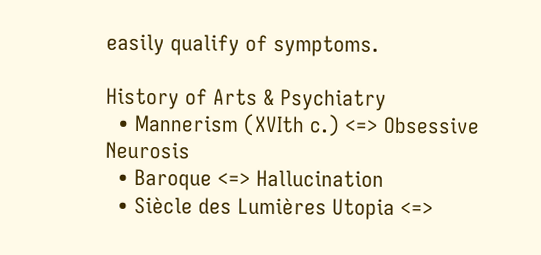easily qualify of symptoms.

History of Arts & Psychiatry
  • Mannerism (XVIth c.) <=> Obsessive Neurosis
  • Baroque <=> Hallucination
  • Siècle des Lumières Utopia <=>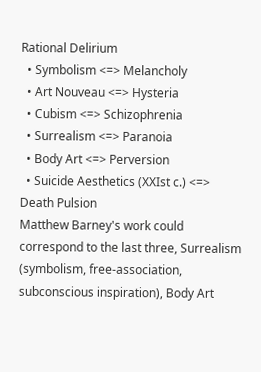Rational Delirium
  • Symbolism <=> Melancholy
  • Art Nouveau <=> Hysteria
  • Cubism <=> Schizophrenia
  • Surrealism <=> Paranoia
  • Body Art <=> Perversion
  • Suicide Aesthetics (XXIst c.) <=> Death Pulsion
Matthew Barney's work could correspond to the last three, Surrealism (symbolism, free-association, subconscious inspiration), Body Art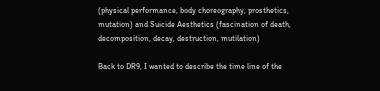(physical performance, body choreography, prosthetics, mutation) and Suicide Aesthetics (fascination of death, decomposition, decay, destruction, mutilation)

Back to DR9, I wanted to describe the time line of the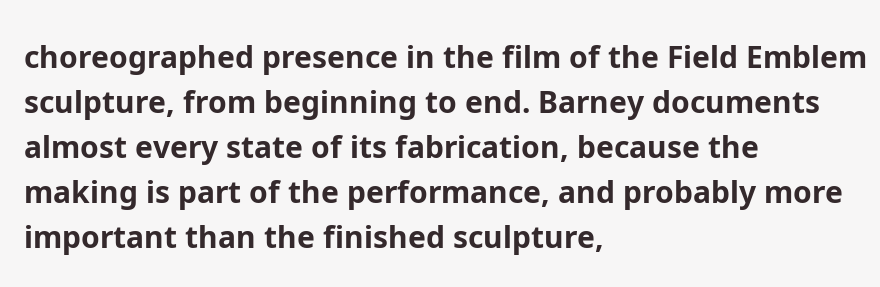choreographed presence in the film of the Field Emblem sculpture, from beginning to end. Barney documents almost every state of its fabrication, because the making is part of the performance, and probably more important than the finished sculpture,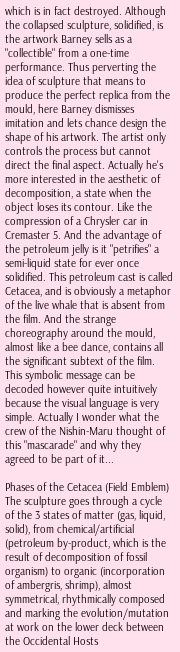which is in fact destroyed. Although the collapsed sculpture, solidified, is the artwork Barney sells as a "collectible" from a one-time performance. Thus perverting the idea of sculpture that means to produce the perfect replica from the mould, here Barney dismisses imitation and lets chance design the shape of his artwork. The artist only controls the process but cannot direct the final aspect. Actually he's more interested in the aesthetic of decomposition, a state when the object loses its contour. Like the compression of a Chrysler car in Cremaster 5. And the advantage of the petroleum jelly is it "petrifies" a semi-liquid state for ever once solidified. This petroleum cast is called Cetacea, and is obviously a metaphor of the live whale that is absent from the film. And the strange choreography around the mould, almost like a bee dance, contains all the significant subtext of the film. This symbolic message can be decoded however quite intuitively because the visual language is very simple. Actually I wonder what the crew of the Nishin-Maru thought of this "mascarade" and why they agreed to be part of it...

Phases of the Cetacea (Field Emblem)
The sculpture goes through a cycle of the 3 states of matter (gas, liquid, solid), from chemical/artificial (petroleum by-product, which is the result of decomposition of fossil organism) to organic (incorporation of ambergris, shrimp), almost symmetrical, rhythmically composed and marking the evolution/mutation at work on the lower deck between the Occidental Hosts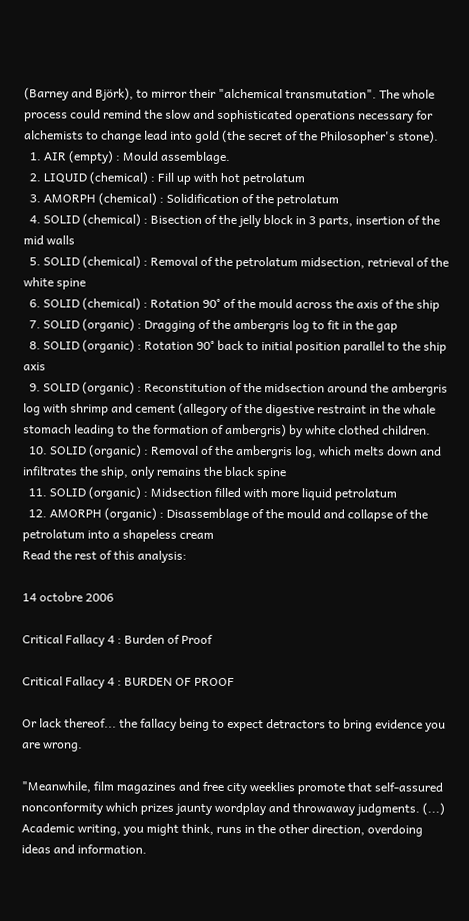(Barney and Björk), to mirror their "alchemical transmutation". The whole process could remind the slow and sophisticated operations necessary for alchemists to change lead into gold (the secret of the Philosopher's stone).
  1. AIR (empty) : Mould assemblage.
  2. LIQUID (chemical) : Fill up with hot petrolatum
  3. AMORPH (chemical) : Solidification of the petrolatum
  4. SOLID (chemical) : Bisection of the jelly block in 3 parts, insertion of the mid walls
  5. SOLID (chemical) : Removal of the petrolatum midsection, retrieval of the white spine
  6. SOLID (chemical) : Rotation 90° of the mould across the axis of the ship
  7. SOLID (organic) : Dragging of the ambergris log to fit in the gap
  8. SOLID (organic) : Rotation 90° back to initial position parallel to the ship axis
  9. SOLID (organic) : Reconstitution of the midsection around the ambergris log with shrimp and cement (allegory of the digestive restraint in the whale stomach leading to the formation of ambergris) by white clothed children.
  10. SOLID (organic) : Removal of the ambergris log, which melts down and infiltrates the ship, only remains the black spine
  11. SOLID (organic) : Midsection filled with more liquid petrolatum
  12. AMORPH (organic) : Disassemblage of the mould and collapse of the petrolatum into a shapeless cream
Read the rest of this analysis:

14 octobre 2006

Critical Fallacy 4 : Burden of Proof

Critical Fallacy 4 : BURDEN OF PROOF

Or lack thereof... the fallacy being to expect detractors to bring evidence you are wrong.

"Meanwhile, film magazines and free city weeklies promote that self-assured nonconformity which prizes jaunty wordplay and throwaway judgments. (...)
Academic writing, you might think, runs in the other direction, overdoing ideas and information.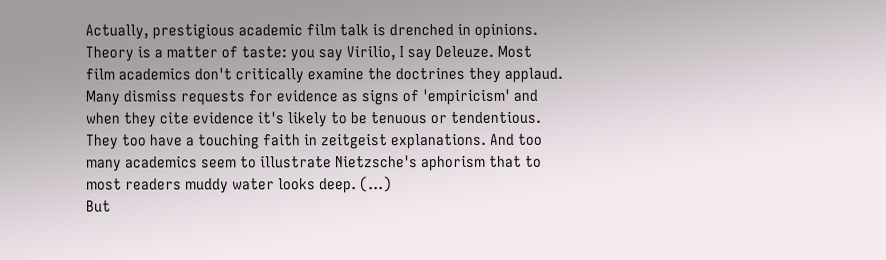Actually, prestigious academic film talk is drenched in opinions. Theory is a matter of taste: you say Virilio, I say Deleuze. Most film academics don't critically examine the doctrines they applaud. Many dismiss requests for evidence as signs of 'empiricism' and when they cite evidence it's likely to be tenuous or tendentious. They too have a touching faith in zeitgeist explanations. And too many academics seem to illustrate Nietzsche's aphorism that to most readers muddy water looks deep. (...)
But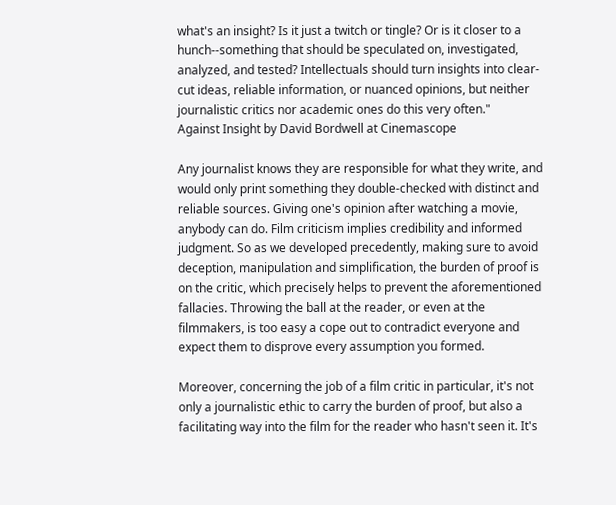what's an insight? Is it just a twitch or tingle? Or is it closer to a hunch--something that should be speculated on, investigated, analyzed, and tested? Intellectuals should turn insights into clear-cut ideas, reliable information, or nuanced opinions, but neither journalistic critics nor academic ones do this very often."
Against Insight by David Bordwell at Cinemascope

Any journalist knows they are responsible for what they write, and would only print something they double-checked with distinct and reliable sources. Giving one's opinion after watching a movie, anybody can do. Film criticism implies credibility and informed judgment. So as we developed precedently, making sure to avoid deception, manipulation and simplification, the burden of proof is on the critic, which precisely helps to prevent the aforementioned fallacies. Throwing the ball at the reader, or even at the filmmakers, is too easy a cope out to contradict everyone and expect them to disprove every assumption you formed.

Moreover, concerning the job of a film critic in particular, it's not only a journalistic ethic to carry the burden of proof, but also a facilitating way into the film for the reader who hasn't seen it. It's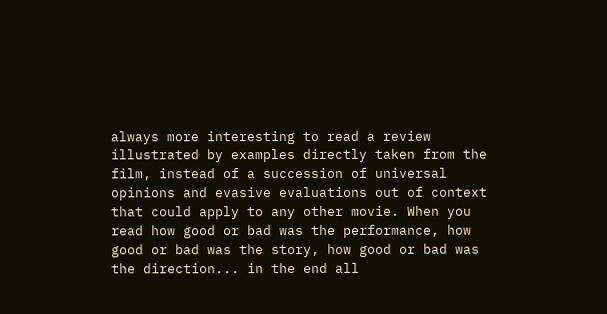always more interesting to read a review illustrated by examples directly taken from the film, instead of a succession of universal opinions and evasive evaluations out of context that could apply to any other movie. When you read how good or bad was the performance, how good or bad was the story, how good or bad was the direction... in the end all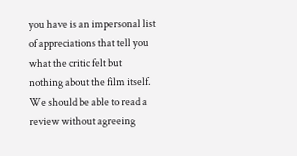you have is an impersonal list of appreciations that tell you what the critic felt but nothing about the film itself.
We should be able to read a review without agreeing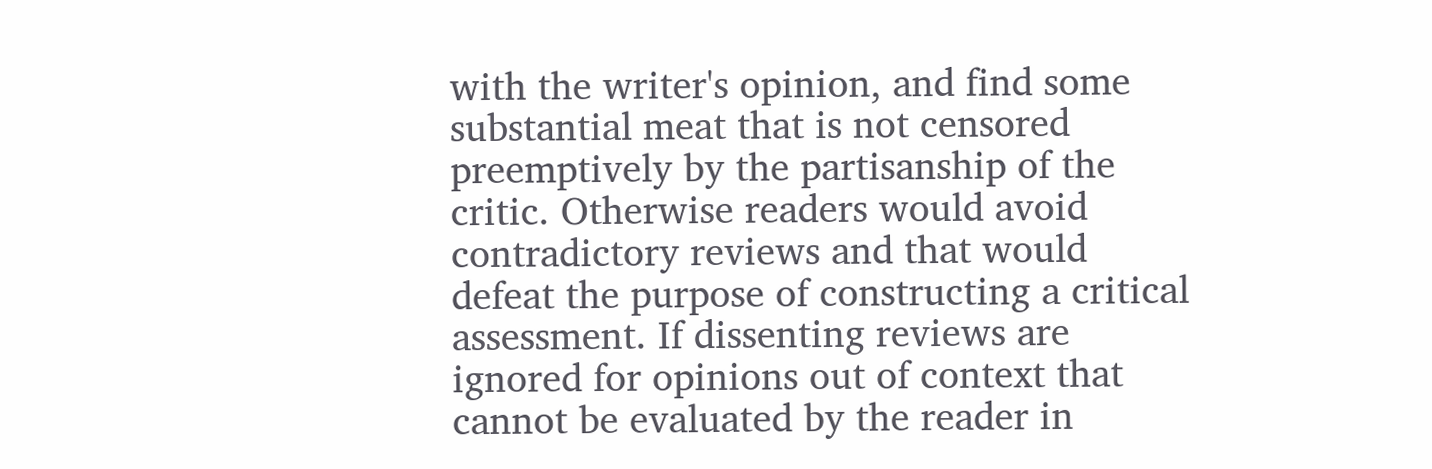with the writer's opinion, and find some substantial meat that is not censored preemptively by the partisanship of the critic. Otherwise readers would avoid contradictory reviews and that would defeat the purpose of constructing a critical assessment. If dissenting reviews are ignored for opinions out of context that cannot be evaluated by the reader in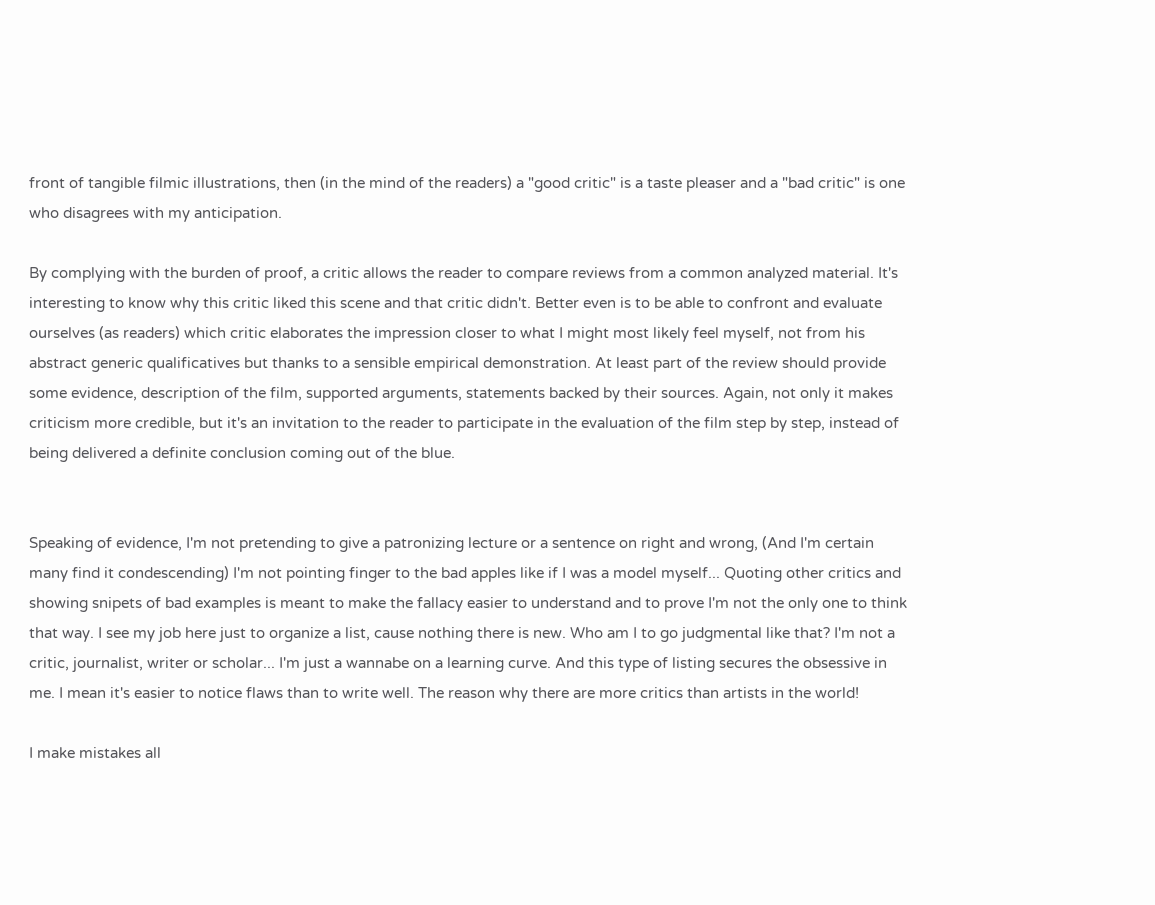front of tangible filmic illustrations, then (in the mind of the readers) a "good critic" is a taste pleaser and a "bad critic" is one who disagrees with my anticipation.

By complying with the burden of proof, a critic allows the reader to compare reviews from a common analyzed material. It's interesting to know why this critic liked this scene and that critic didn't. Better even is to be able to confront and evaluate ourselves (as readers) which critic elaborates the impression closer to what I might most likely feel myself, not from his abstract generic qualificatives but thanks to a sensible empirical demonstration. At least part of the review should provide some evidence, description of the film, supported arguments, statements backed by their sources. Again, not only it makes criticism more credible, but it's an invitation to the reader to participate in the evaluation of the film step by step, instead of being delivered a definite conclusion coming out of the blue.


Speaking of evidence, I'm not pretending to give a patronizing lecture or a sentence on right and wrong, (And I'm certain many find it condescending) I'm not pointing finger to the bad apples like if I was a model myself... Quoting other critics and showing snipets of bad examples is meant to make the fallacy easier to understand and to prove I'm not the only one to think that way. I see my job here just to organize a list, cause nothing there is new. Who am I to go judgmental like that? I'm not a critic, journalist, writer or scholar... I'm just a wannabe on a learning curve. And this type of listing secures the obsessive in me. I mean it's easier to notice flaws than to write well. The reason why there are more critics than artists in the world!

I make mistakes all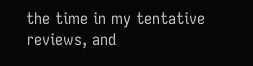the time in my tentative reviews, and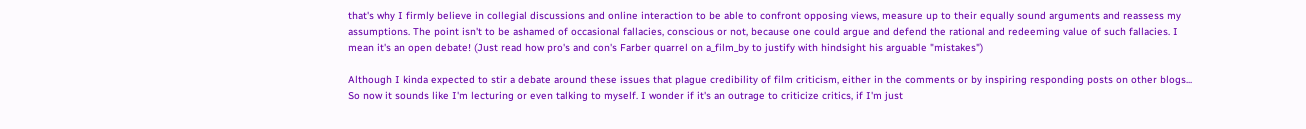that's why I firmly believe in collegial discussions and online interaction to be able to confront opposing views, measure up to their equally sound arguments and reassess my assumptions. The point isn't to be ashamed of occasional fallacies, conscious or not, because one could argue and defend the rational and redeeming value of such fallacies. I mean it's an open debate! (Just read how pro's and con's Farber quarrel on a_film_by to justify with hindsight his arguable "mistakes")

Although I kinda expected to stir a debate around these issues that plague credibility of film criticism, either in the comments or by inspiring responding posts on other blogs... So now it sounds like I'm lecturing or even talking to myself. I wonder if it's an outrage to criticize critics, if I'm just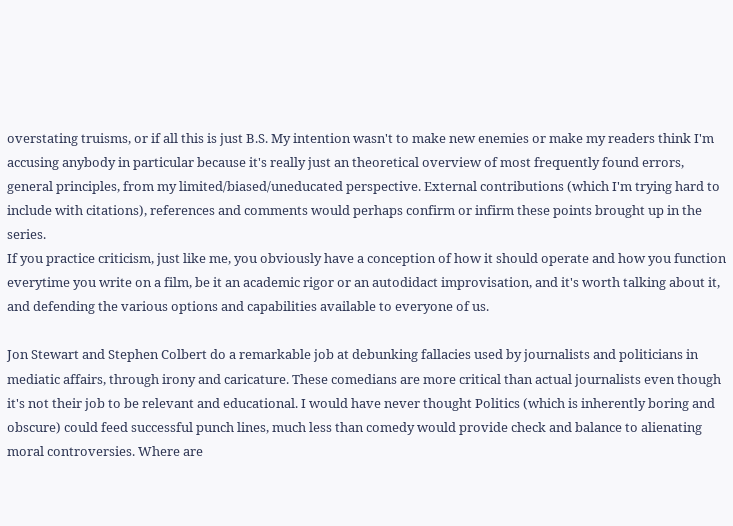overstating truisms, or if all this is just B.S. My intention wasn't to make new enemies or make my readers think I'm accusing anybody in particular because it's really just an theoretical overview of most frequently found errors, general principles, from my limited/biased/uneducated perspective. External contributions (which I'm trying hard to include with citations), references and comments would perhaps confirm or infirm these points brought up in the series.
If you practice criticism, just like me, you obviously have a conception of how it should operate and how you function everytime you write on a film, be it an academic rigor or an autodidact improvisation, and it's worth talking about it, and defending the various options and capabilities available to everyone of us.

Jon Stewart and Stephen Colbert do a remarkable job at debunking fallacies used by journalists and politicians in mediatic affairs, through irony and caricature. These comedians are more critical than actual journalists even though it's not their job to be relevant and educational. I would have never thought Politics (which is inherently boring and obscure) could feed successful punch lines, much less than comedy would provide check and balance to alienating moral controversies. Where are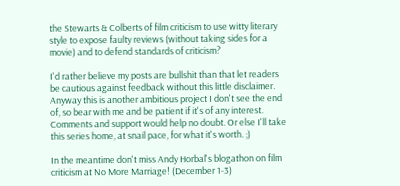the Stewarts & Colberts of film criticism to use witty literary style to expose faulty reviews (without taking sides for a movie) and to defend standards of criticism?

I'd rather believe my posts are bullshit than that let readers be cautious against feedback without this little disclaimer. Anyway this is another ambitious project I don't see the end of, so bear with me and be patient if it's of any interest. Comments and support would help no doubt. Or else I'll take this series home, at snail pace, for what it's worth. ;)

In the meantime don't miss Andy Horbal's blogathon on film criticism at No More Marriage! (December 1-3)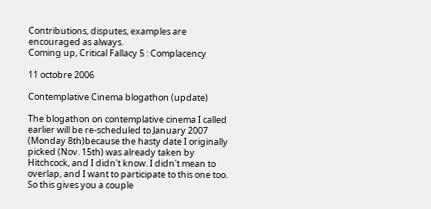Contributions, disputes, examples are encouraged as always.
Coming up, Critical Fallacy 5 : Complacency

11 octobre 2006

Contemplative Cinema blogathon (update)

The blogathon on contemplative cinema I called earlier will be re-scheduled to January 2007 (Monday 8th)because the hasty date I originally picked (Nov. 15th) was already taken by Hitchcock, and I didn't know. I didn't mean to overlap, and I want to participate to this one too.
So this gives you a couple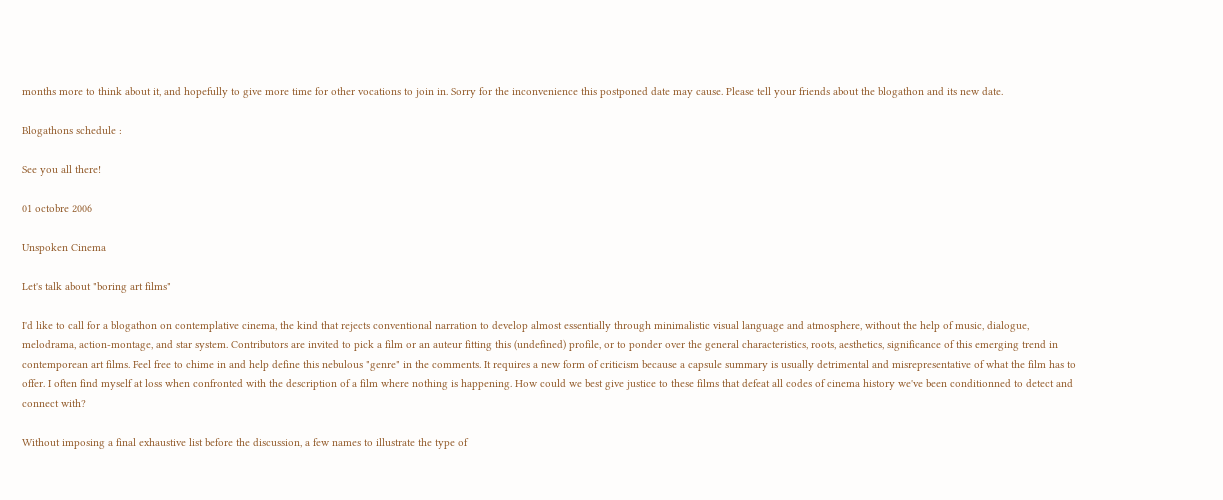months more to think about it, and hopefully to give more time for other vocations to join in. Sorry for the inconvenience this postponed date may cause. Please tell your friends about the blogathon and its new date.

Blogathons schedule :

See you all there!

01 octobre 2006

Unspoken Cinema

Let's talk about "boring art films"

I'd like to call for a blogathon on contemplative cinema, the kind that rejects conventional narration to develop almost essentially through minimalistic visual language and atmosphere, without the help of music, dialogue, melodrama, action-montage, and star system. Contributors are invited to pick a film or an auteur fitting this (undefined) profile, or to ponder over the general characteristics, roots, aesthetics, significance of this emerging trend in contemporean art films. Feel free to chime in and help define this nebulous "genre" in the comments. It requires a new form of criticism because a capsule summary is usually detrimental and misrepresentative of what the film has to offer. I often find myself at loss when confronted with the description of a film where nothing is happening. How could we best give justice to these films that defeat all codes of cinema history we've been conditionned to detect and connect with?

Without imposing a final exhaustive list before the discussion, a few names to illustrate the type of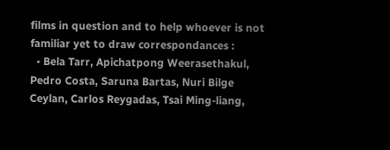films in question and to help whoever is not familiar yet to draw correspondances :
  • Bela Tarr, Apichatpong Weerasethakul, Pedro Costa, Saruna Bartas, Nuri Bilge Ceylan, Carlos Reygadas, Tsai Ming-liang,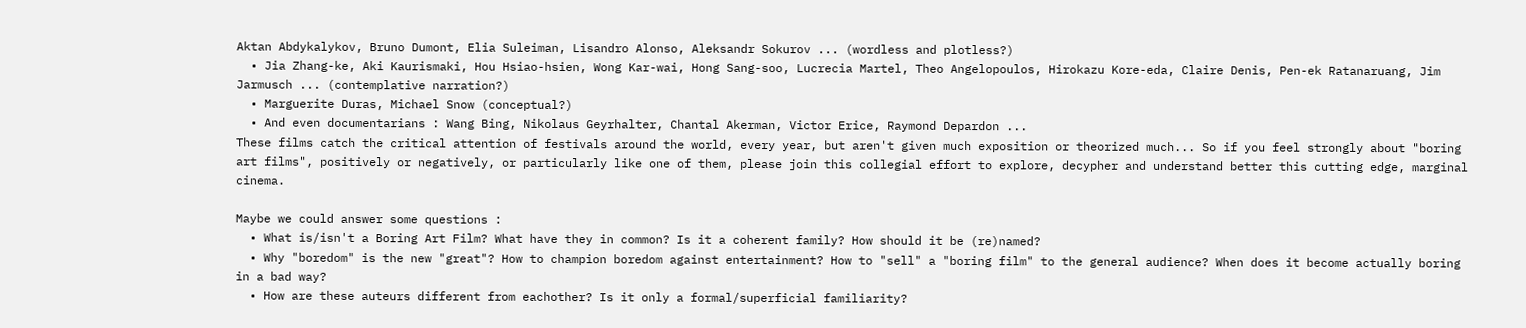Aktan Abdykalykov, Bruno Dumont, Elia Suleiman, Lisandro Alonso, Aleksandr Sokurov ... (wordless and plotless?)
  • Jia Zhang-ke, Aki Kaurismaki, Hou Hsiao-hsien, Wong Kar-wai, Hong Sang-soo, Lucrecia Martel, Theo Angelopoulos, Hirokazu Kore-eda, Claire Denis, Pen-ek Ratanaruang, Jim Jarmusch ... (contemplative narration?)
  • Marguerite Duras, Michael Snow (conceptual?)
  • And even documentarians : Wang Bing, Nikolaus Geyrhalter, Chantal Akerman, Victor Erice, Raymond Depardon ...
These films catch the critical attention of festivals around the world, every year, but aren't given much exposition or theorized much... So if you feel strongly about "boring art films", positively or negatively, or particularly like one of them, please join this collegial effort to explore, decypher and understand better this cutting edge, marginal cinema.

Maybe we could answer some questions :
  • What is/isn't a Boring Art Film? What have they in common? Is it a coherent family? How should it be (re)named?
  • Why "boredom" is the new "great"? How to champion boredom against entertainment? How to "sell" a "boring film" to the general audience? When does it become actually boring in a bad way?
  • How are these auteurs different from eachother? Is it only a formal/superficial familiarity?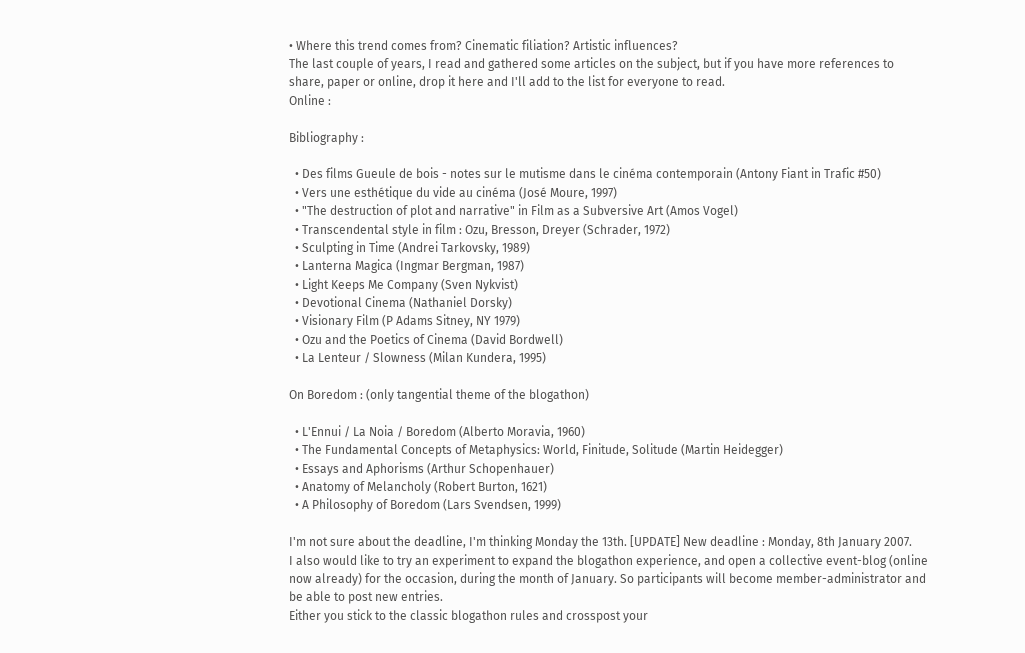• Where this trend comes from? Cinematic filiation? Artistic influences?
The last couple of years, I read and gathered some articles on the subject, but if you have more references to share, paper or online, drop it here and I'll add to the list for everyone to read.
Online :

Bibliography :

  • Des films Gueule de bois - notes sur le mutisme dans le cinéma contemporain (Antony Fiant in Trafic #50)
  • Vers une esthétique du vide au cinéma (José Moure, 1997)
  • "The destruction of plot and narrative" in Film as a Subversive Art (Amos Vogel)
  • Transcendental style in film : Ozu, Bresson, Dreyer (Schrader, 1972)
  • Sculpting in Time (Andrei Tarkovsky, 1989)
  • Lanterna Magica (Ingmar Bergman, 1987)
  • Light Keeps Me Company (Sven Nykvist)
  • Devotional Cinema (Nathaniel Dorsky)
  • Visionary Film (P Adams Sitney, NY 1979)
  • Ozu and the Poetics of Cinema (David Bordwell)
  • La Lenteur / Slowness (Milan Kundera, 1995)

On Boredom : (only tangential theme of the blogathon)

  • L'Ennui / La Noia / Boredom (Alberto Moravia, 1960)
  • The Fundamental Concepts of Metaphysics: World, Finitude, Solitude (Martin Heidegger)
  • Essays and Aphorisms (Arthur Schopenhauer)
  • Anatomy of Melancholy (Robert Burton, 1621)
  • A Philosophy of Boredom (Lars Svendsen, 1999)

I'm not sure about the deadline, I'm thinking Monday the 13th. [UPDATE] New deadline : Monday, 8th January 2007.
I also would like to try an experiment to expand the blogathon experience, and open a collective event-blog (online now already) for the occasion, during the month of January. So participants will become member-administrator and be able to post new entries.
Either you stick to the classic blogathon rules and crosspost your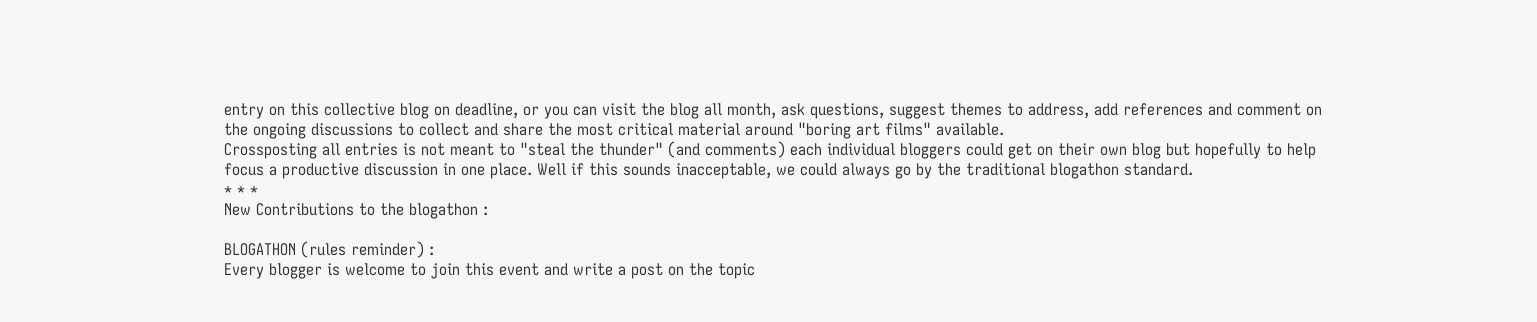entry on this collective blog on deadline, or you can visit the blog all month, ask questions, suggest themes to address, add references and comment on the ongoing discussions to collect and share the most critical material around "boring art films" available.
Crossposting all entries is not meant to "steal the thunder" (and comments) each individual bloggers could get on their own blog but hopefully to help focus a productive discussion in one place. Well if this sounds inacceptable, we could always go by the traditional blogathon standard.
* * *
New Contributions to the blogathon :

BLOGATHON (rules reminder) :
Every blogger is welcome to join this event and write a post on the topic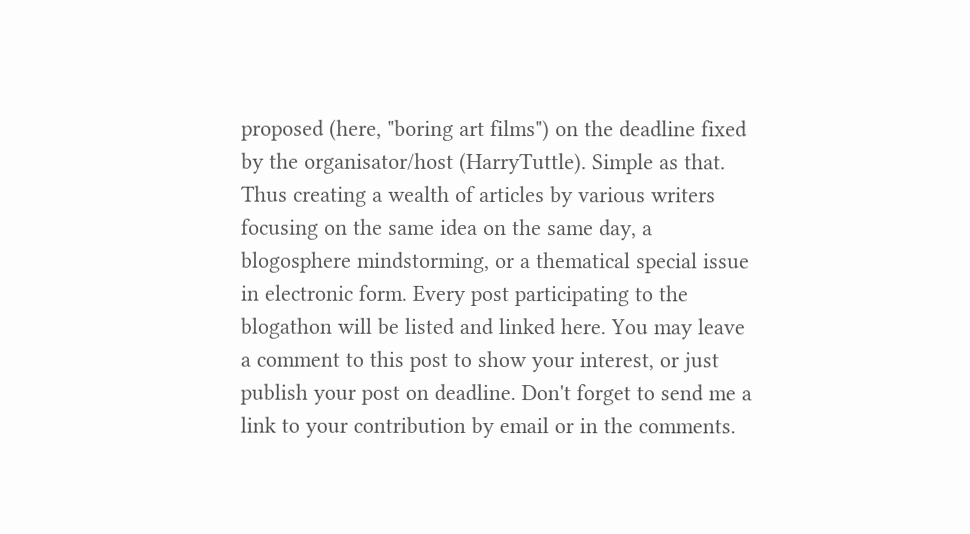proposed (here, "boring art films") on the deadline fixed by the organisator/host (HarryTuttle). Simple as that. Thus creating a wealth of articles by various writers focusing on the same idea on the same day, a blogosphere mindstorming, or a thematical special issue in electronic form. Every post participating to the blogathon will be listed and linked here. You may leave a comment to this post to show your interest, or just publish your post on deadline. Don't forget to send me a link to your contribution by email or in the comments.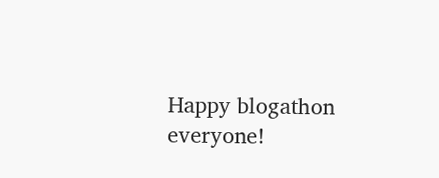Happy blogathon everyone!